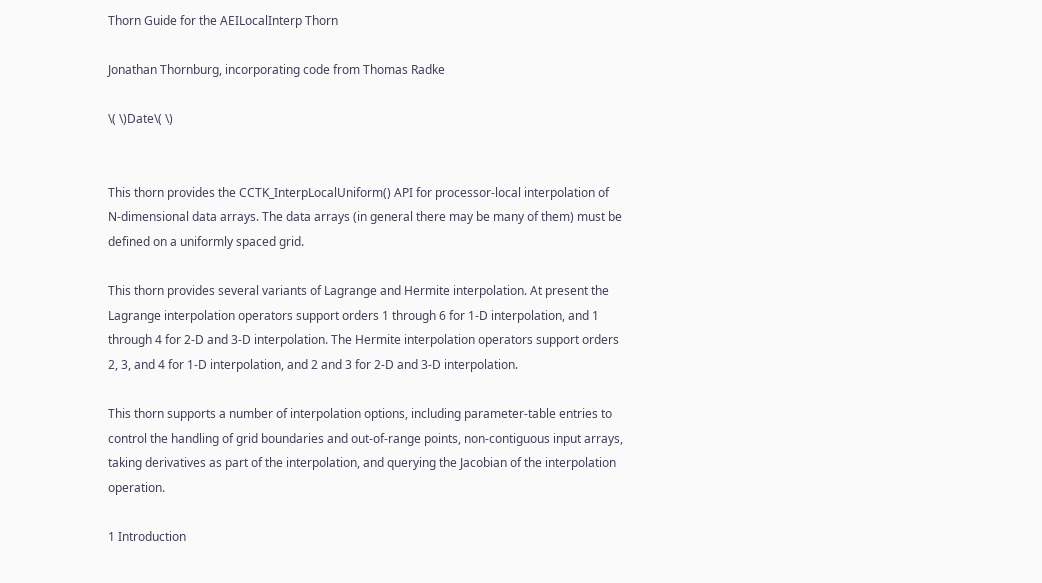Thorn Guide for the AEILocalInterp Thorn

Jonathan Thornburg, incorporating code from Thomas Radke

\( \)Date\( \)


This thorn provides the CCTK_InterpLocalUniform() API for processor-local interpolation of N-dimensional data arrays. The data arrays (in general there may be many of them) must be defined on a uniformly spaced grid.

This thorn provides several variants of Lagrange and Hermite interpolation. At present the Lagrange interpolation operators support orders 1 through 6 for 1-D interpolation, and 1 through 4 for 2-D and 3-D interpolation. The Hermite interpolation operators support orders 2, 3, and 4 for 1-D interpolation, and 2 and 3 for 2-D and 3-D interpolation.

This thorn supports a number of interpolation options, including parameter-table entries to control the handling of grid boundaries and out-of-range points, non-contiguous input arrays, taking derivatives as part of the interpolation, and querying the Jacobian of the interpolation operation.

1 Introduction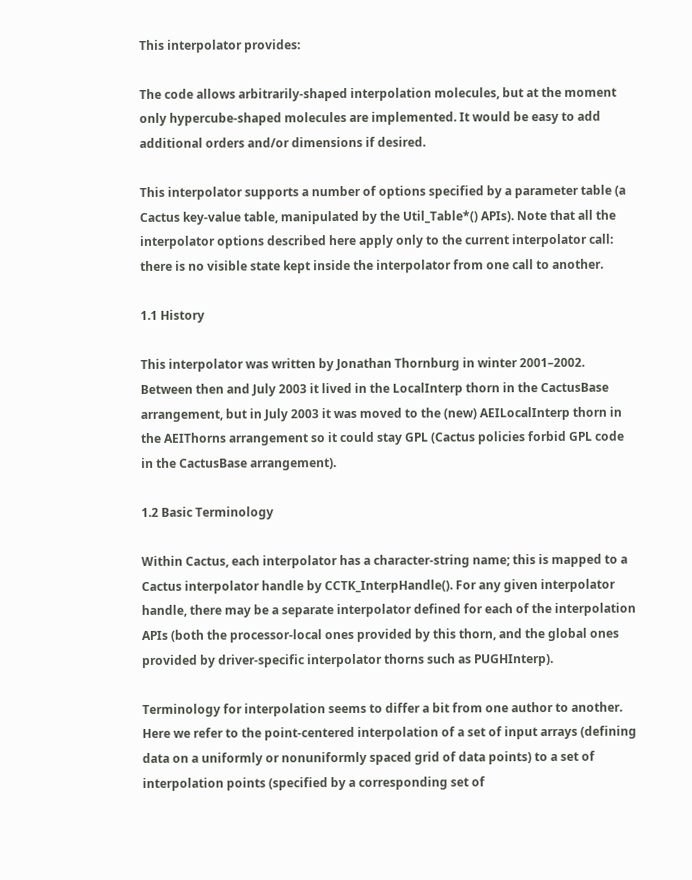This interpolator provides:

The code allows arbitrarily-shaped interpolation molecules, but at the moment only hypercube-shaped molecules are implemented. It would be easy to add additional orders and/or dimensions if desired.

This interpolator supports a number of options specified by a parameter table (a Cactus key-value table, manipulated by the Util_Table*() APIs). Note that all the interpolator options described here apply only to the current interpolator call: there is no visible state kept inside the interpolator from one call to another.

1.1 History

This interpolator was written by Jonathan Thornburg in winter 2001–2002. Between then and July 2003 it lived in the LocalInterp thorn in the CactusBase arrangement, but in July 2003 it was moved to the (new) AEILocalInterp thorn in the AEIThorns arrangement so it could stay GPL (Cactus policies forbid GPL code in the CactusBase arrangement).

1.2 Basic Terminology

Within Cactus, each interpolator has a character-string name; this is mapped to a Cactus interpolator handle by CCTK_InterpHandle(). For any given interpolator handle, there may be a separate interpolator defined for each of the interpolation APIs (both the processor-local ones provided by this thorn, and the global ones provided by driver-specific interpolator thorns such as PUGHInterp).

Terminology for interpolation seems to differ a bit from one author to another. Here we refer to the point-centered interpolation of a set of input arrays (defining data on a uniformly or nonuniformly spaced grid of data points) to a set of interpolation points (specified by a corresponding set of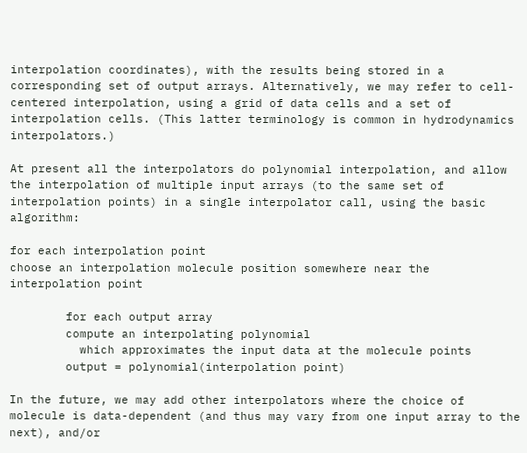interpolation coordinates), with the results being stored in a corresponding set of output arrays. Alternatively, we may refer to cell-centered interpolation, using a grid of data cells and a set of interpolation cells. (This latter terminology is common in hydrodynamics interpolators.)

At present all the interpolators do polynomial interpolation, and allow the interpolation of multiple input arrays (to the same set of interpolation points) in a single interpolator call, using the basic algorithm:

for each interpolation point
choose an interpolation molecule position somewhere near the interpolation point

        for each output array
        compute an interpolating polynomial
          which approximates the input data at the molecule points
        output = polynomial(interpolation point)

In the future, we may add other interpolators where the choice of molecule is data-dependent (and thus may vary from one input array to the next), and/or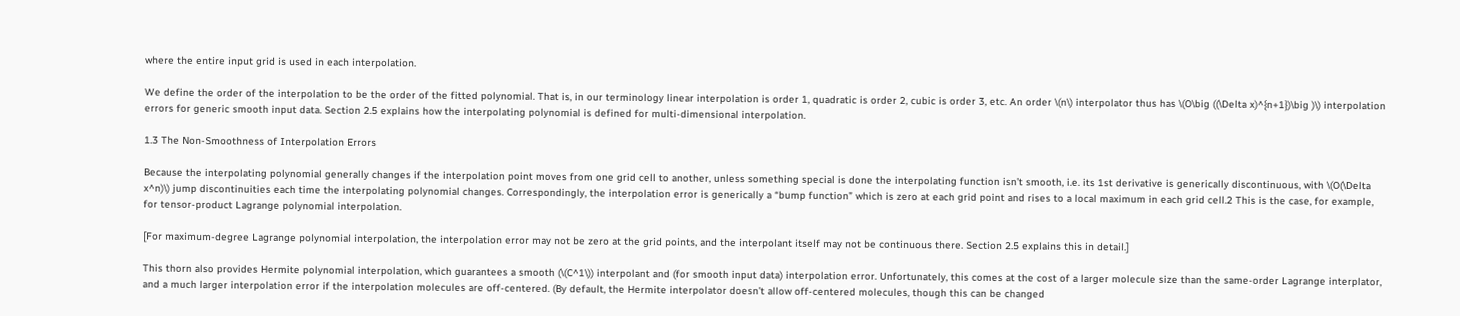where the entire input grid is used in each interpolation.

We define the order of the interpolation to be the order of the fitted polynomial. That is, in our terminology linear interpolation is order 1, quadratic is order 2, cubic is order 3, etc. An order \(n\) interpolator thus has \(O\big ((\Delta x)^{n+1})\big )\) interpolation errors for generic smooth input data. Section 2.5 explains how the interpolating polynomial is defined for multi-dimensional interpolation.

1.3 The Non-Smoothness of Interpolation Errors

Because the interpolating polynomial generally changes if the interpolation point moves from one grid cell to another, unless something special is done the interpolating function isn’t smooth, i.e. its 1st derivative is generically discontinuous, with \(O(\Delta x^n)\) jump discontinuities each time the interpolating polynomial changes. Correspondingly, the interpolation error is generically a “bump function” which is zero at each grid point and rises to a local maximum in each grid cell.2 This is the case, for example, for tensor-product Lagrange polynomial interpolation.

[For maximum-degree Lagrange polynomial interpolation, the interpolation error may not be zero at the grid points, and the interpolant itself may not be continuous there. Section 2.5 explains this in detail.]

This thorn also provides Hermite polynomial interpolation, which guarantees a smooth (\(C^1\)) interpolant and (for smooth input data) interpolation error. Unfortunately, this comes at the cost of a larger molecule size than the same-order Lagrange interplator, and a much larger interpolation error if the interpolation molecules are off-centered. (By default, the Hermite interpolator doesn’t allow off-centered molecules, though this can be changed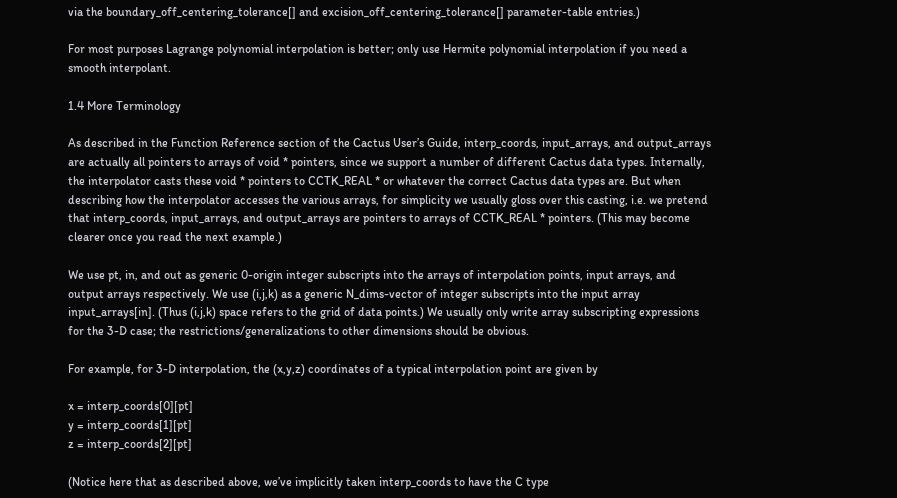via the boundary_off_centering_tolerance[] and excision_off_centering_tolerance[] parameter-table entries.)

For most purposes Lagrange polynomial interpolation is better; only use Hermite polynomial interpolation if you need a smooth interpolant.

1.4 More Terminology

As described in the Function Reference section of the Cactus User’s Guide, interp_coords, input_arrays, and output_arrays are actually all pointers to arrays of void * pointers, since we support a number of different Cactus data types. Internally, the interpolator casts these void * pointers to CCTK_REAL * or whatever the correct Cactus data types are. But when describing how the interpolator accesses the various arrays, for simplicity we usually gloss over this casting, i.e. we pretend that interp_coords, input_arrays, and output_arrays are pointers to arrays of CCTK_REAL * pointers. (This may become clearer once you read the next example.)

We use pt, in, and out as generic 0-origin integer subscripts into the arrays of interpolation points, input arrays, and output arrays respectively. We use (i,j,k) as a generic N_dims-vector of integer subscripts into the input array input_arrays[in]. (Thus (i,j,k) space refers to the grid of data points.) We usually only write array subscripting expressions for the 3-D case; the restrictions/generalizations to other dimensions should be obvious.

For example, for 3-D interpolation, the (x,y,z) coordinates of a typical interpolation point are given by

x = interp_coords[0][pt]
y = interp_coords[1][pt]
z = interp_coords[2][pt]

(Notice here that as described above, we’ve implicitly taken interp_coords to have the C type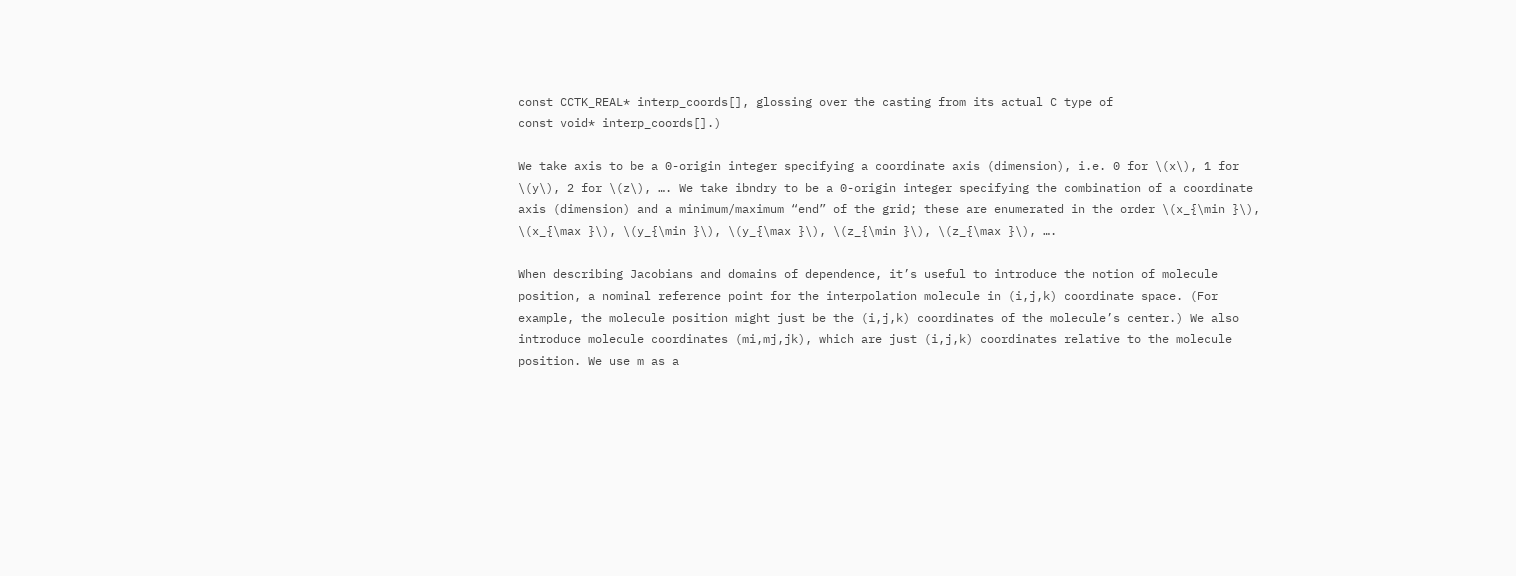const CCTK_REAL* interp_coords[], glossing over the casting from its actual C type of
const void* interp_coords[].)

We take axis to be a 0-origin integer specifying a coordinate axis (dimension), i.e. 0 for \(x\), 1 for \(y\), 2 for \(z\), …. We take ibndry to be a 0-origin integer specifying the combination of a coordinate axis (dimension) and a minimum/maximum “end” of the grid; these are enumerated in the order \(x_{\min }\), \(x_{\max }\), \(y_{\min }\), \(y_{\max }\), \(z_{\min }\), \(z_{\max }\), ….

When describing Jacobians and domains of dependence, it’s useful to introduce the notion of molecule position, a nominal reference point for the interpolation molecule in (i,j,k) coordinate space. (For example, the molecule position might just be the (i,j,k) coordinates of the molecule’s center.) We also introduce molecule coordinates (mi,mj,jk), which are just (i,j,k) coordinates relative to the molecule position. We use m as a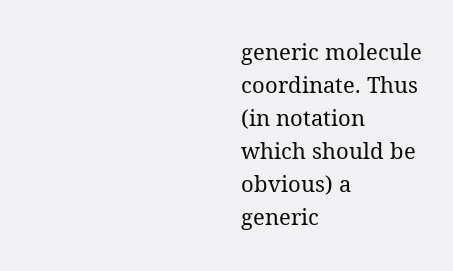generic molecule coordinate. Thus (in notation which should be obvious) a generic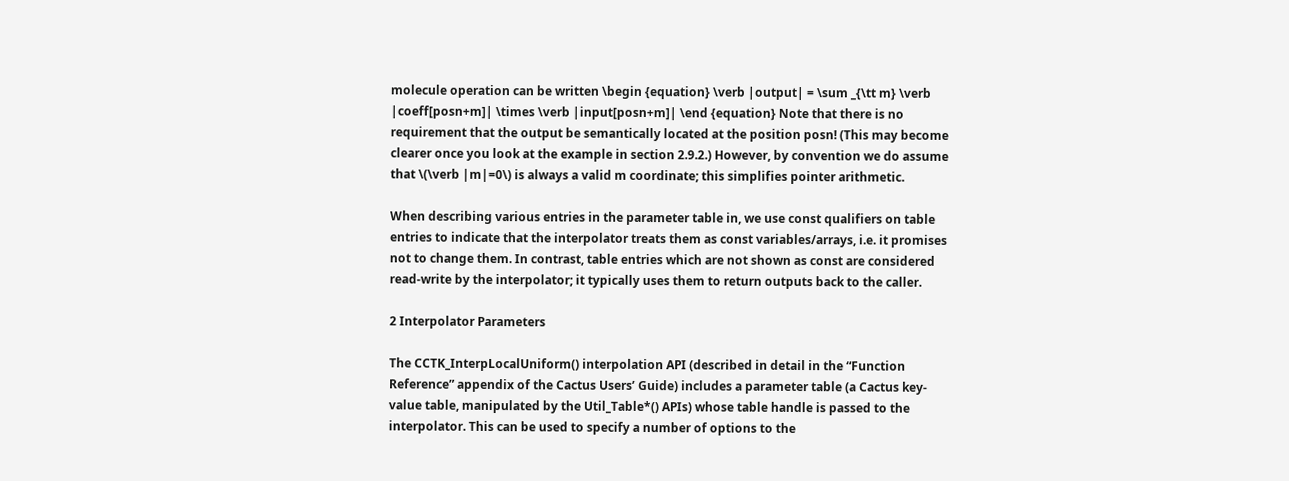molecule operation can be written \begin {equation} \verb |output| = \sum _{\tt m} \verb |coeff[posn+m]| \times \verb |input[posn+m]| \end {equation} Note that there is no requirement that the output be semantically located at the position posn! (This may become clearer once you look at the example in section 2.9.2.) However, by convention we do assume that \(\verb |m|=0\) is always a valid m coordinate; this simplifies pointer arithmetic.

When describing various entries in the parameter table in, we use const qualifiers on table entries to indicate that the interpolator treats them as const variables/arrays, i.e. it promises not to change them. In contrast, table entries which are not shown as const are considered read-write by the interpolator; it typically uses them to return outputs back to the caller.

2 Interpolator Parameters

The CCTK_InterpLocalUniform() interpolation API (described in detail in the “Function Reference” appendix of the Cactus Users’ Guide) includes a parameter table (a Cactus key-value table, manipulated by the Util_Table*() APIs) whose table handle is passed to the interpolator. This can be used to specify a number of options to the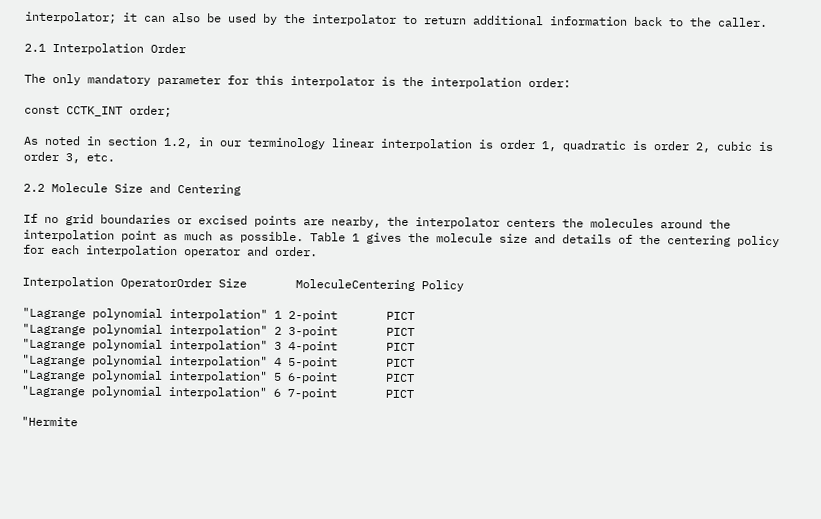interpolator; it can also be used by the interpolator to return additional information back to the caller.

2.1 Interpolation Order

The only mandatory parameter for this interpolator is the interpolation order:

const CCTK_INT order;

As noted in section 1.2, in our terminology linear interpolation is order 1, quadratic is order 2, cubic is order 3, etc.

2.2 Molecule Size and Centering

If no grid boundaries or excised points are nearby, the interpolator centers the molecules around the interpolation point as much as possible. Table 1 gives the molecule size and details of the centering policy for each interpolation operator and order.

Interpolation OperatorOrder Size       MoleculeCentering Policy

"Lagrange polynomial interpolation" 1 2-point       PICT
"Lagrange polynomial interpolation" 2 3-point       PICT
"Lagrange polynomial interpolation" 3 4-point       PICT
"Lagrange polynomial interpolation" 4 5-point       PICT
"Lagrange polynomial interpolation" 5 6-point       PICT
"Lagrange polynomial interpolation" 6 7-point       PICT

"Hermite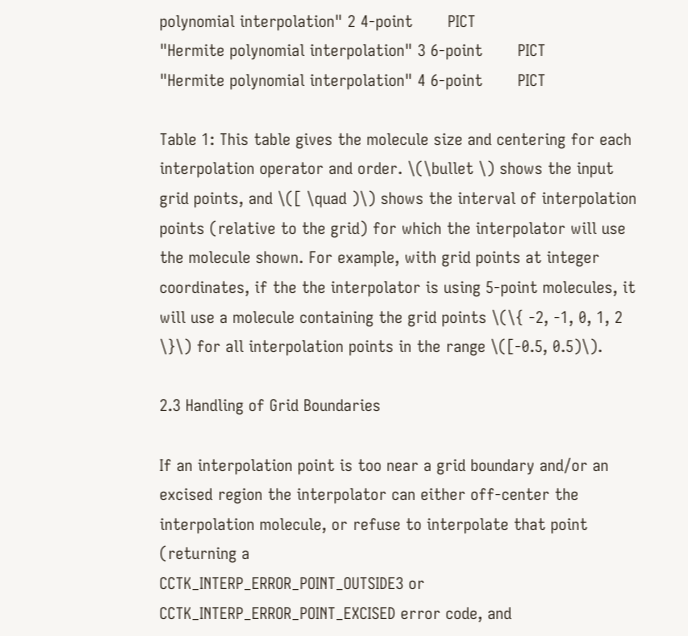polynomial interpolation" 2 4-point       PICT
"Hermite polynomial interpolation" 3 6-point       PICT
"Hermite polynomial interpolation" 4 6-point       PICT

Table 1: This table gives the molecule size and centering for each interpolation operator and order. \(\bullet \) shows the input grid points, and \([ \quad )\) shows the interval of interpolation points (relative to the grid) for which the interpolator will use the molecule shown. For example, with grid points at integer coordinates, if the the interpolator is using 5-point molecules, it will use a molecule containing the grid points \(\{ -2, -1, 0, 1, 2 \}\) for all interpolation points in the range \([-0.5, 0.5)\).

2.3 Handling of Grid Boundaries

If an interpolation point is too near a grid boundary and/or an excised region the interpolator can either off-center the interpolation molecule, or refuse to interpolate that point (returning a
CCTK_INTERP_ERROR_POINT_OUTSIDE3 or CCTK_INTERP_ERROR_POINT_EXCISED error code, and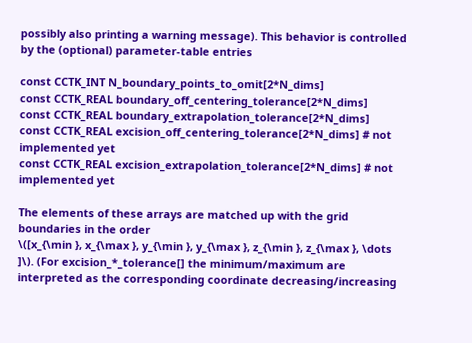possibly also printing a warning message). This behavior is controlled by the (optional) parameter-table entries

const CCTK_INT N_boundary_points_to_omit[2*N_dims]
const CCTK_REAL boundary_off_centering_tolerance[2*N_dims]
const CCTK_REAL boundary_extrapolation_tolerance[2*N_dims]
const CCTK_REAL excision_off_centering_tolerance[2*N_dims] # not implemented yet
const CCTK_REAL excision_extrapolation_tolerance[2*N_dims] # not implemented yet

The elements of these arrays are matched up with the grid boundaries in the order
\([x_{\min }, x_{\max }, y_{\min }, y_{\max }, z_{\min }, z_{\max }, \dots ]\). (For excision_*_tolerance[] the minimum/maximum are interpreted as the corresponding coordinate decreasing/increasing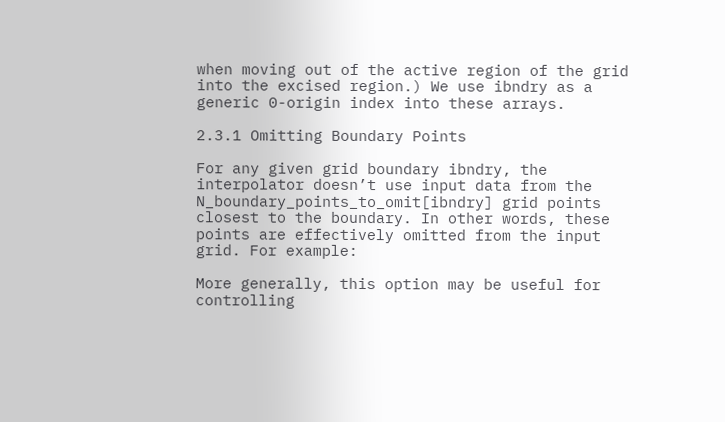when moving out of the active region of the grid into the excised region.) We use ibndry as a generic 0-origin index into these arrays.

2.3.1 Omitting Boundary Points

For any given grid boundary ibndry, the interpolator doesn’t use input data from the
N_boundary_points_to_omit[ibndry] grid points closest to the boundary. In other words, these points are effectively omitted from the input grid. For example:

More generally, this option may be useful for controlling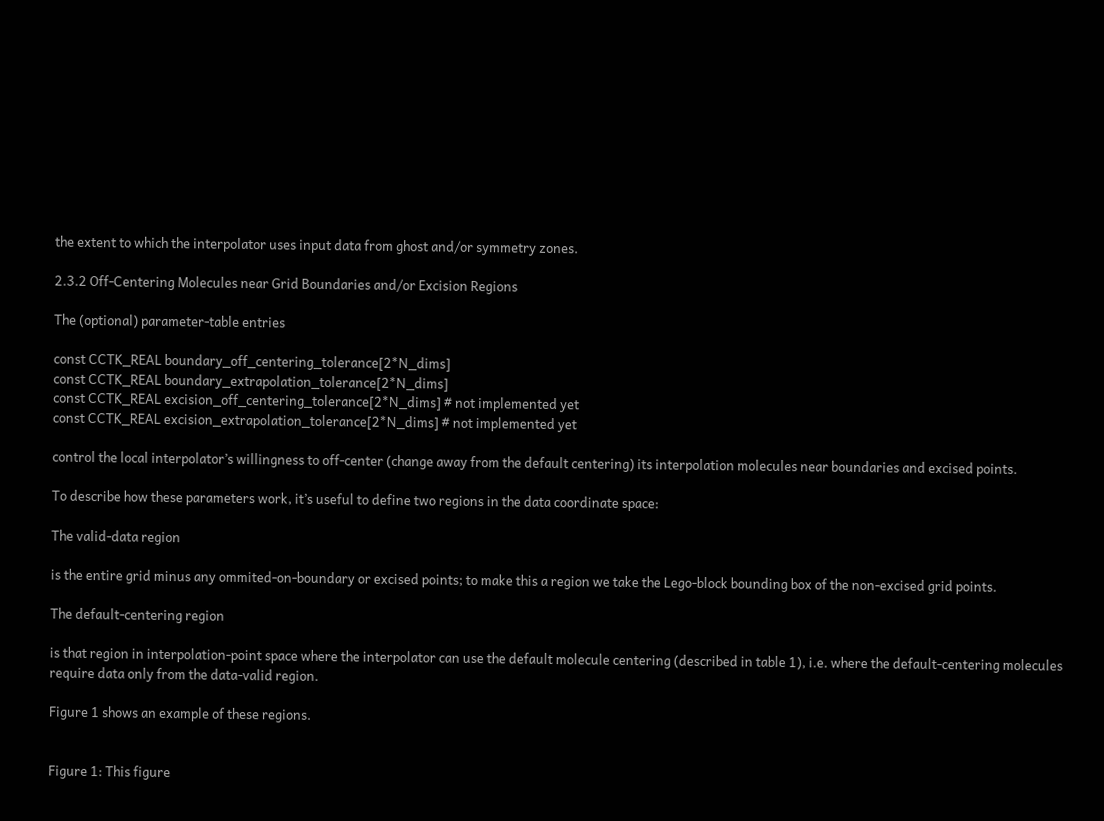the extent to which the interpolator uses input data from ghost and/or symmetry zones.

2.3.2 Off-Centering Molecules near Grid Boundaries and/or Excision Regions

The (optional) parameter-table entries

const CCTK_REAL boundary_off_centering_tolerance[2*N_dims]
const CCTK_REAL boundary_extrapolation_tolerance[2*N_dims]
const CCTK_REAL excision_off_centering_tolerance[2*N_dims] # not implemented yet
const CCTK_REAL excision_extrapolation_tolerance[2*N_dims] # not implemented yet

control the local interpolator’s willingness to off-center (change away from the default centering) its interpolation molecules near boundaries and excised points.

To describe how these parameters work, it’s useful to define two regions in the data coordinate space:

The valid-data region

is the entire grid minus any ommited-on-boundary or excised points; to make this a region we take the Lego-block bounding box of the non-excised grid points.

The default-centering region

is that region in interpolation-point space where the interpolator can use the default molecule centering (described in table 1), i.e. where the default-centering molecules require data only from the data-valid region.

Figure 1 shows an example of these regions.


Figure 1: This figure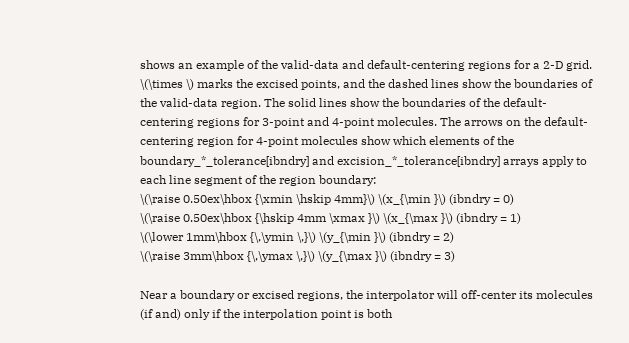shows an example of the valid-data and default-centering regions for a 2-D grid. \(\times \) marks the excised points, and the dashed lines show the boundaries of the valid-data region. The solid lines show the boundaries of the default-centering regions for 3-point and 4-point molecules. The arrows on the default-centering region for 4-point molecules show which elements of the boundary_*_tolerance[ibndry] and excision_*_tolerance[ibndry] arrays apply to each line segment of the region boundary:
\(\raise 0.50ex\hbox {\xmin \hskip 4mm}\) \(x_{\min }\) (ibndry = 0)
\(\raise 0.50ex\hbox {\hskip 4mm \xmax }\) \(x_{\max }\) (ibndry = 1)
\(\lower 1mm\hbox {\,\ymin \,}\) \(y_{\min }\) (ibndry = 2)
\(\raise 3mm\hbox {\,\ymax \,}\) \(y_{\max }\) (ibndry = 3)

Near a boundary or excised regions, the interpolator will off-center its molecules (if and) only if the interpolation point is both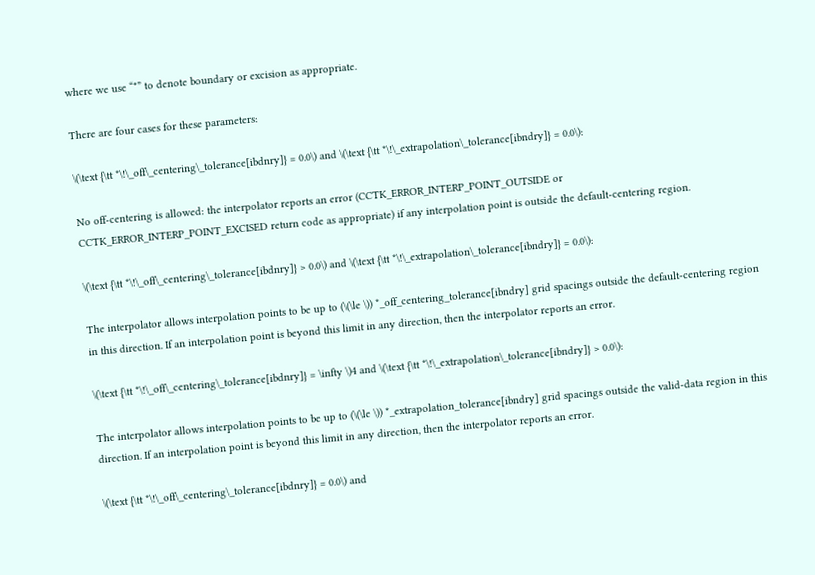where we use “*” to denote boundary or excision as appropriate.

There are four cases for these parameters:

\(\text {\tt *\!\_off\_centering\_tolerance[ibdnry]} = 0.0\) and \(\text {\tt *\!\_extrapolation\_tolerance[ibndry]} = 0.0\):

No off-centering is allowed: the interpolator reports an error (CCTK_ERROR_INTERP_POINT_OUTSIDE or CCTK_ERROR_INTERP_POINT_EXCISED return code as appropriate) if any interpolation point is outside the default-centering region.

\(\text {\tt *\!\_off\_centering\_tolerance[ibdnry]} > 0.0\) and \(\text {\tt *\!\_extrapolation\_tolerance[ibndry]} = 0.0\):

The interpolator allows interpolation points to be up to (\(\le \)) *_off_centering_tolerance[ibndry] grid spacings outside the default-centering region in this direction. If an interpolation point is beyond this limit in any direction, then the interpolator reports an error.

\(\text {\tt *\!\_off\_centering\_tolerance[ibdnry]} = \infty \)4 and \(\text {\tt *\!\_extrapolation\_tolerance[ibndry]} > 0.0\):

The interpolator allows interpolation points to be up to (\(\le \)) *_extrapolation_tolerance[ibndry] grid spacings outside the valid-data region in this direction. If an interpolation point is beyond this limit in any direction, then the interpolator reports an error.

\(\text {\tt *\!\_off\_centering\_tolerance[ibdnry]} = 0.0\) and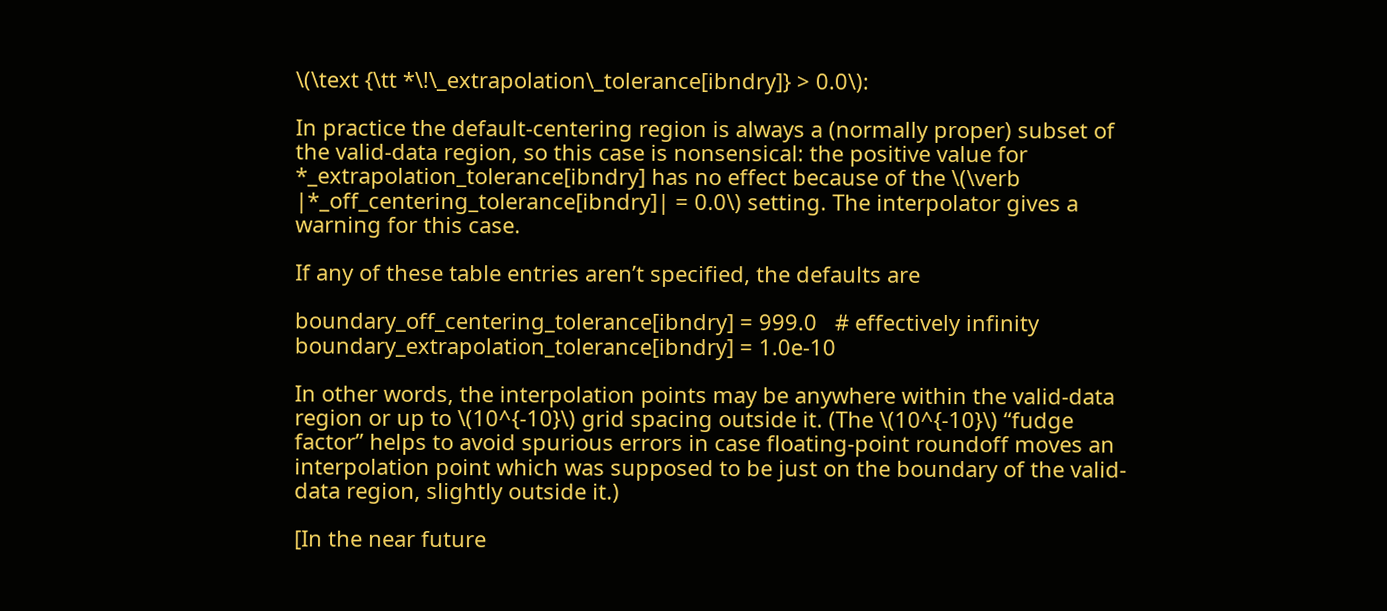\(\text {\tt *\!\_extrapolation\_tolerance[ibndry]} > 0.0\):

In practice the default-centering region is always a (normally proper) subset of the valid-data region, so this case is nonsensical: the positive value for *_extrapolation_tolerance[ibndry] has no effect because of the \(\verb |*_off_centering_tolerance[ibndry]| = 0.0\) setting. The interpolator gives a warning for this case.

If any of these table entries aren’t specified, the defaults are

boundary_off_centering_tolerance[ibndry] = 999.0   # effectively infinity
boundary_extrapolation_tolerance[ibndry] = 1.0e-10

In other words, the interpolation points may be anywhere within the valid-data region or up to \(10^{-10}\) grid spacing outside it. (The \(10^{-10}\) “fudge factor” helps to avoid spurious errors in case floating-point roundoff moves an interpolation point which was supposed to be just on the boundary of the valid-data region, slightly outside it.)

[In the near future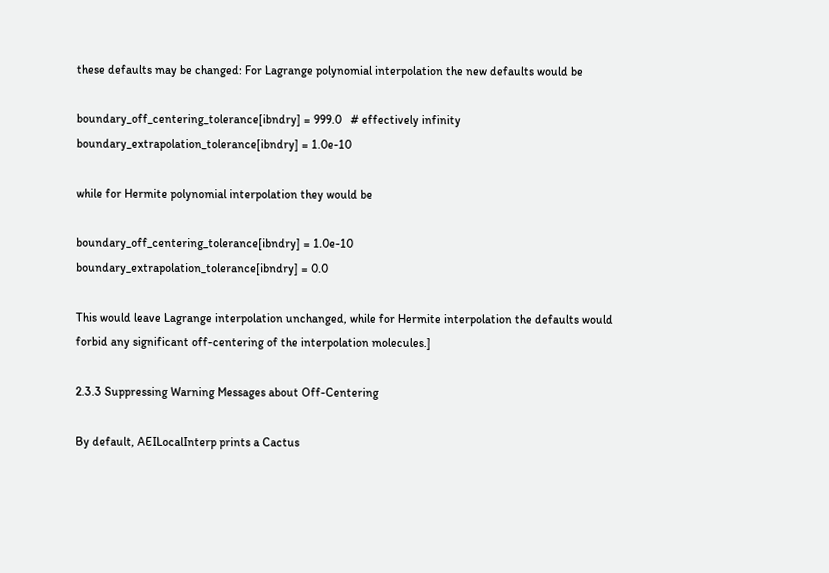these defaults may be changed: For Lagrange polynomial interpolation the new defaults would be

boundary_off_centering_tolerance[ibndry] = 999.0   # effectively infinity
boundary_extrapolation_tolerance[ibndry] = 1.0e-10

while for Hermite polynomial interpolation they would be

boundary_off_centering_tolerance[ibndry] = 1.0e-10
boundary_extrapolation_tolerance[ibndry] = 0.0

This would leave Lagrange interpolation unchanged, while for Hermite interpolation the defaults would forbid any significant off-centering of the interpolation molecules.]

2.3.3 Suppressing Warning Messages about Off-Centering

By default, AEILocalInterp prints a Cactus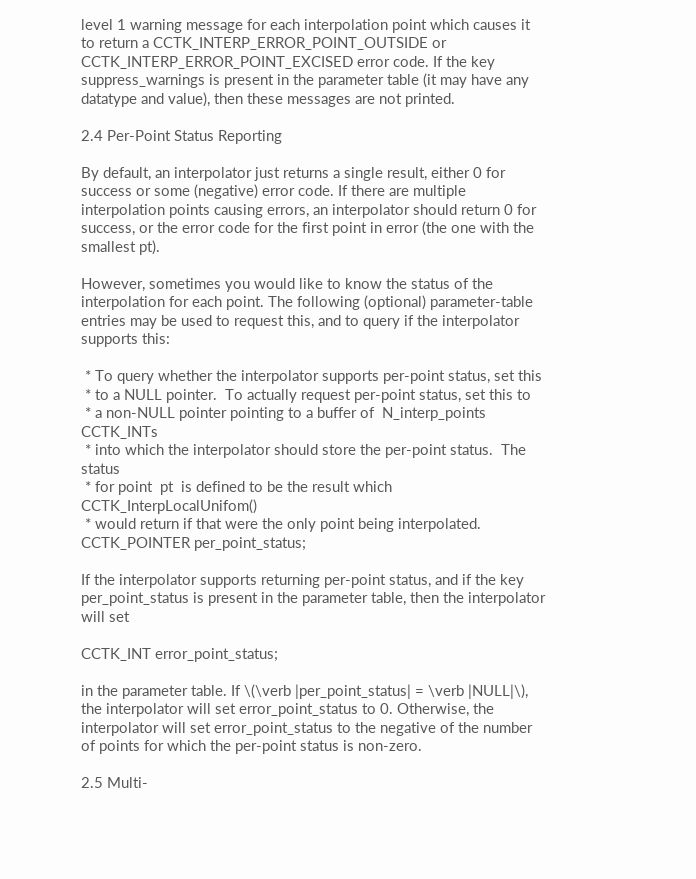level 1 warning message for each interpolation point which causes it to return a CCTK_INTERP_ERROR_POINT_OUTSIDE or CCTK_INTERP_ERROR_POINT_EXCISED error code. If the key suppress_warnings is present in the parameter table (it may have any datatype and value), then these messages are not printed.

2.4 Per-Point Status Reporting

By default, an interpolator just returns a single result, either 0 for success or some (negative) error code. If there are multiple interpolation points causing errors, an interpolator should return 0 for success, or the error code for the first point in error (the one with the smallest pt).

However, sometimes you would like to know the status of the interpolation for each point. The following (optional) parameter-table entries may be used to request this, and to query if the interpolator supports this:

 * To query whether the interpolator supports per-point status, set this
 * to a NULL pointer.  To actually request per-point status, set this to
 * a non-NULL pointer pointing to a buffer of  N_interp_points  CCTK_INTs
 * into which the interpolator should store the per-point status.  The status
 * for point  pt  is defined to be the result which CCTK_InterpLocalUnifom()
 * would return if that were the only point being interpolated.
CCTK_POINTER per_point_status;

If the interpolator supports returning per-point status, and if the key per_point_status is present in the parameter table, then the interpolator will set

CCTK_INT error_point_status;

in the parameter table. If \(\verb |per_point_status| = \verb |NULL|\), the interpolator will set error_point_status to 0. Otherwise, the interpolator will set error_point_status to the negative of the number of points for which the per-point status is non-zero.

2.5 Multi-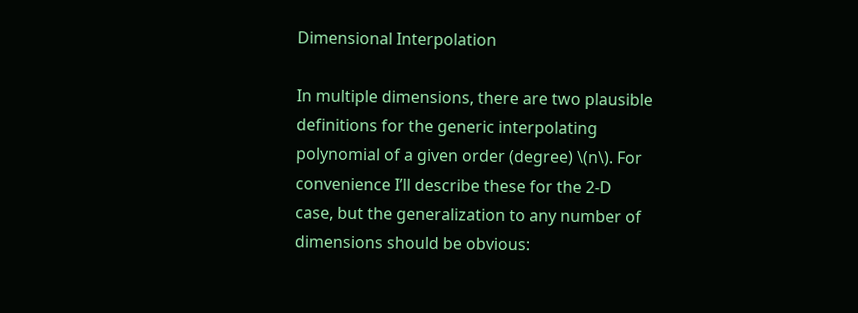Dimensional Interpolation

In multiple dimensions, there are two plausible definitions for the generic interpolating polynomial of a given order (degree) \(n\). For convenience I’ll describe these for the 2-D case, but the generalization to any number of dimensions should be obvious: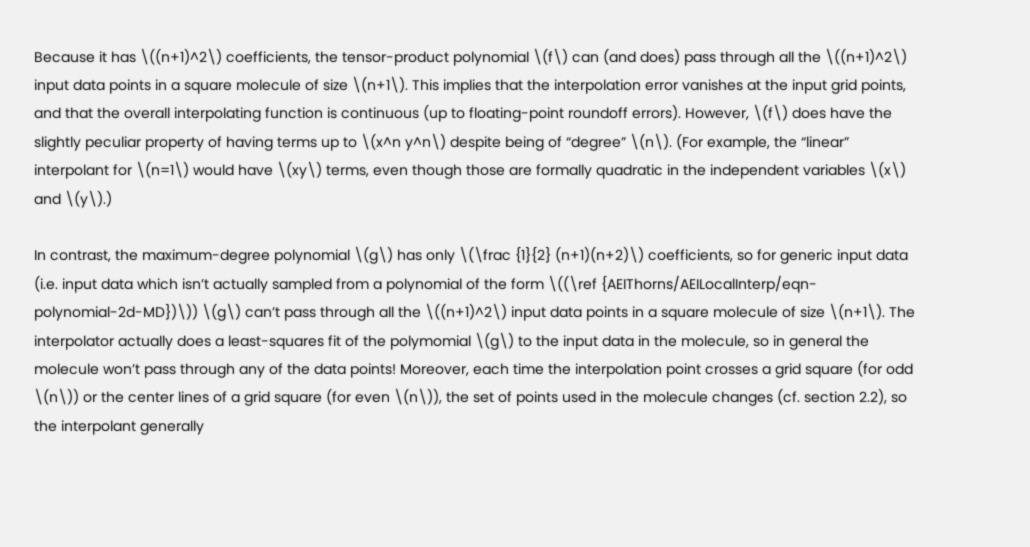Because it has \((n+1)^2\) coefficients, the tensor-product polynomial \(f\) can (and does) pass through all the \((n+1)^2\) input data points in a square molecule of size \(n+1\). This implies that the interpolation error vanishes at the input grid points, and that the overall interpolating function is continuous (up to floating-point roundoff errors). However, \(f\) does have the slightly peculiar property of having terms up to \(x^n y^n\) despite being of “degree” \(n\). (For example, the “linear” interpolant for \(n=1\) would have \(xy\) terms, even though those are formally quadratic in the independent variables \(x\) and \(y\).)

In contrast, the maximum-degree polynomial \(g\) has only \(\frac {1}{2} (n+1)(n+2)\) coefficients, so for generic input data (i.e. input data which isn’t actually sampled from a polynomial of the form \((\ref {AEIThorns/AEILocalInterp/eqn-polynomial-2d-MD})\)) \(g\) can’t pass through all the \((n+1)^2\) input data points in a square molecule of size \(n+1\). The interpolator actually does a least-squares fit of the polymomial \(g\) to the input data in the molecule, so in general the molecule won’t pass through any of the data points! Moreover, each time the interpolation point crosses a grid square (for odd \(n\)) or the center lines of a grid square (for even \(n\)), the set of points used in the molecule changes (cf. section 2.2), so the interpolant generally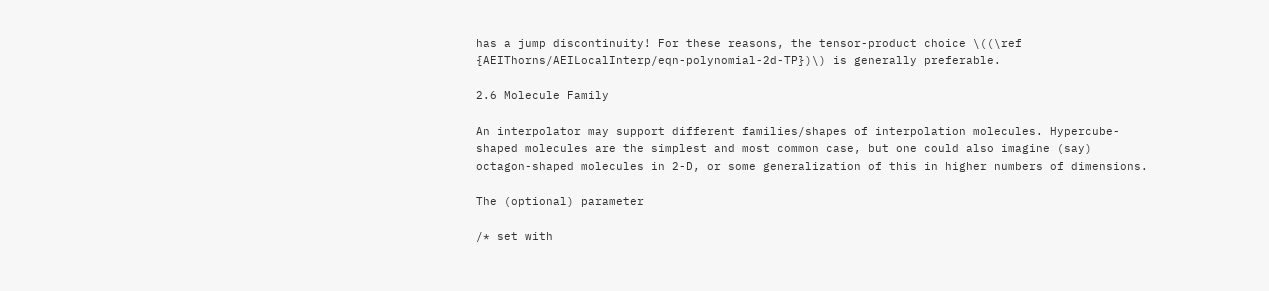has a jump discontinuity! For these reasons, the tensor-product choice \((\ref {AEIThorns/AEILocalInterp/eqn-polynomial-2d-TP})\) is generally preferable.

2.6 Molecule Family

An interpolator may support different families/shapes of interpolation molecules. Hypercube-shaped molecules are the simplest and most common case, but one could also imagine (say) octagon-shaped molecules in 2-D, or some generalization of this in higher numbers of dimensions.

The (optional) parameter

/* set with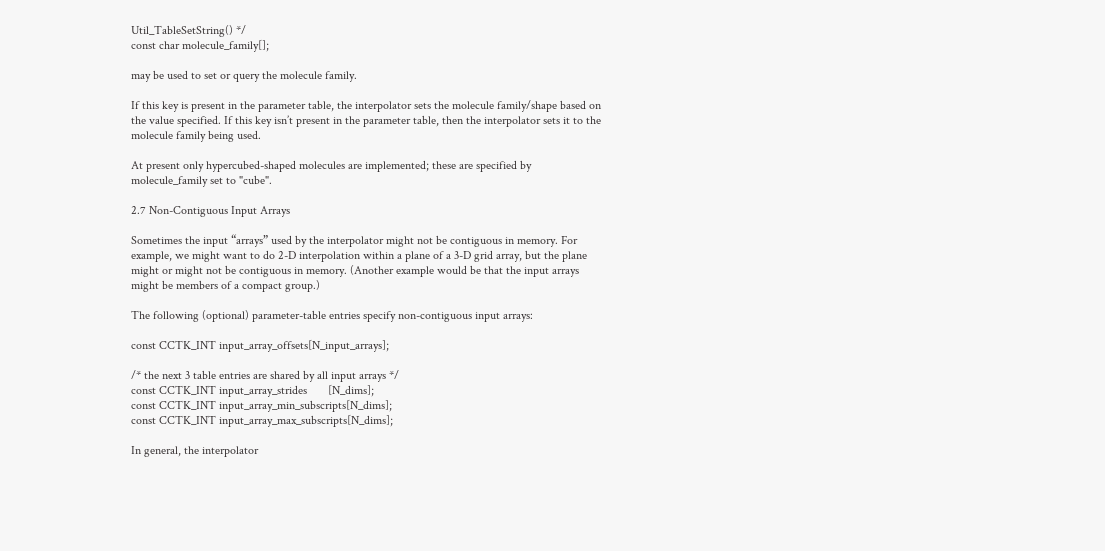Util_TableSetString() */
const char molecule_family[];

may be used to set or query the molecule family.

If this key is present in the parameter table, the interpolator sets the molecule family/shape based on the value specified. If this key isn’t present in the parameter table, then the interpolator sets it to the molecule family being used.

At present only hypercubed-shaped molecules are implemented; these are specified by molecule_family set to "cube".

2.7 Non-Contiguous Input Arrays

Sometimes the input “arrays” used by the interpolator might not be contiguous in memory. For example, we might want to do 2-D interpolation within a plane of a 3-D grid array, but the plane might or might not be contiguous in memory. (Another example would be that the input arrays might be members of a compact group.)

The following (optional) parameter-table entries specify non-contiguous input arrays:

const CCTK_INT input_array_offsets[N_input_arrays];

/* the next 3 table entries are shared by all input arrays */
const CCTK_INT input_array_strides       [N_dims];
const CCTK_INT input_array_min_subscripts[N_dims];
const CCTK_INT input_array_max_subscripts[N_dims];

In general, the interpolator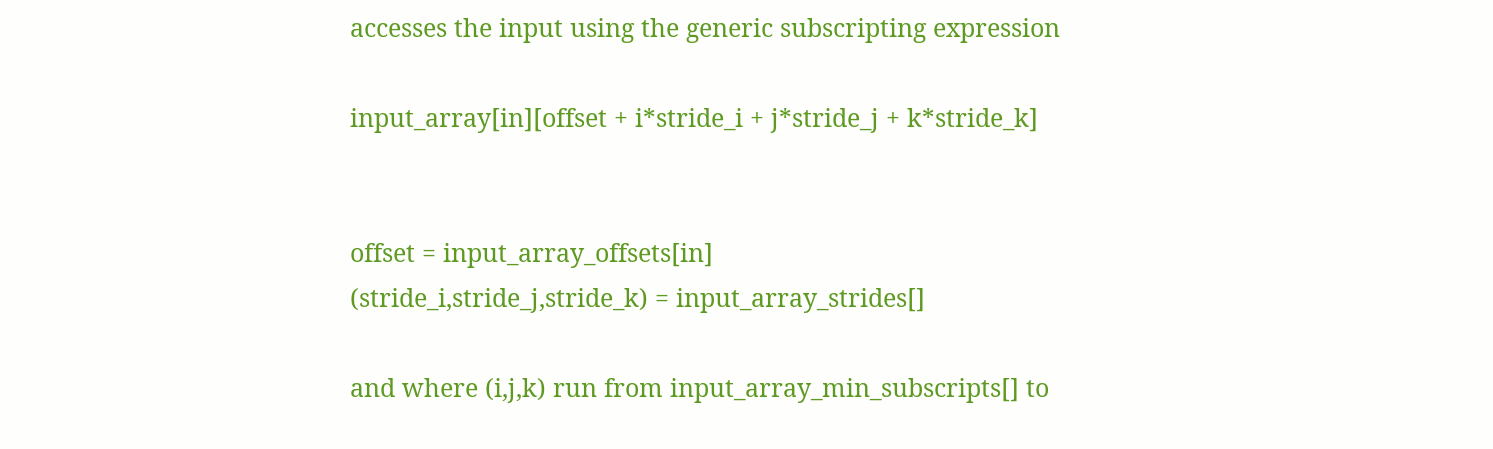accesses the input using the generic subscripting expression

input_array[in][offset + i*stride_i + j*stride_j + k*stride_k]


offset = input_array_offsets[in]
(stride_i,stride_j,stride_k) = input_array_strides[]

and where (i,j,k) run from input_array_min_subscripts[] to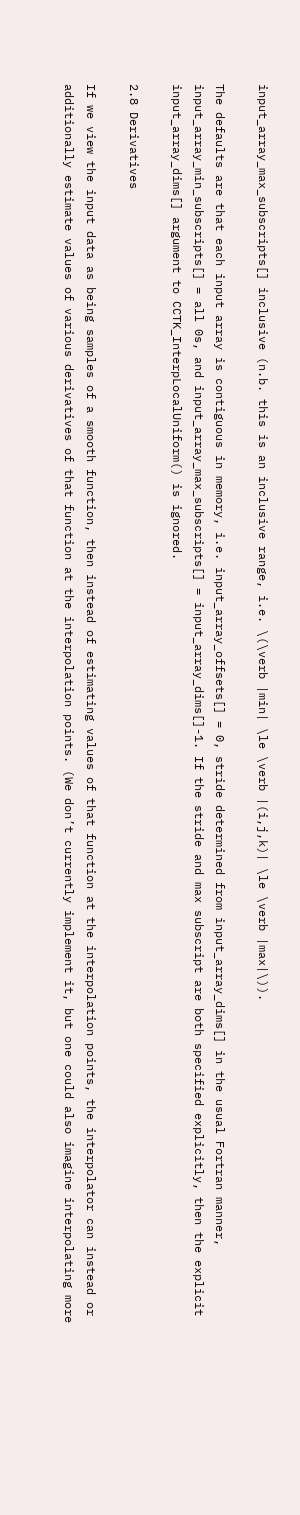input_array_max_subscripts[] inclusive (n.b. this is an inclusive range, i.e. \(\verb |min| \le \verb |(i,j,k)| \le \verb |max|\)).

The defaults are that each input array is contiguous in memory, i.e. input_array_offsets[] = 0, stride determined from input_array_dims[] in the usual Fortran manner, input_array_min_subscripts[] = all 0s, and input_array_max_subscripts[] = input_array_dims[]-1. If the stride and max subscript are both specified explicitly, then the explicit input_array_dims[] argument to CCTK_InterpLocalUniform() is ignored.

2.8 Derivatives

If we view the input data as being samples of a smooth function, then instead of estimating values of that function at the interpolation points, the interpolator can instead or additionally estimate values of various derivatives of that function at the interpolation points. (We don’t currently implement it, but one could also imagine interpolating more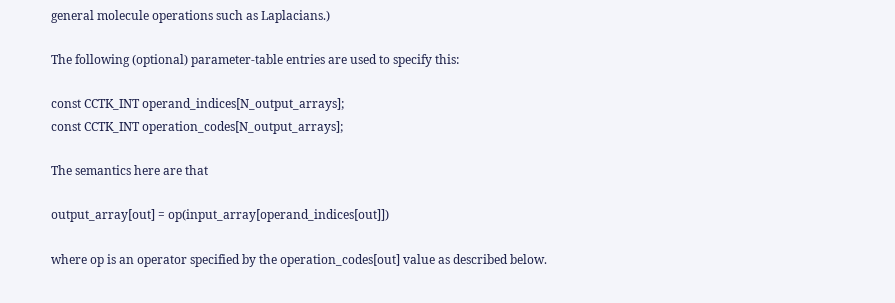general molecule operations such as Laplacians.)

The following (optional) parameter-table entries are used to specify this:

const CCTK_INT operand_indices[N_output_arrays];
const CCTK_INT operation_codes[N_output_arrays];

The semantics here are that

output_array[out] = op(input_array[operand_indices[out]])

where op is an operator specified by the operation_codes[out] value as described below.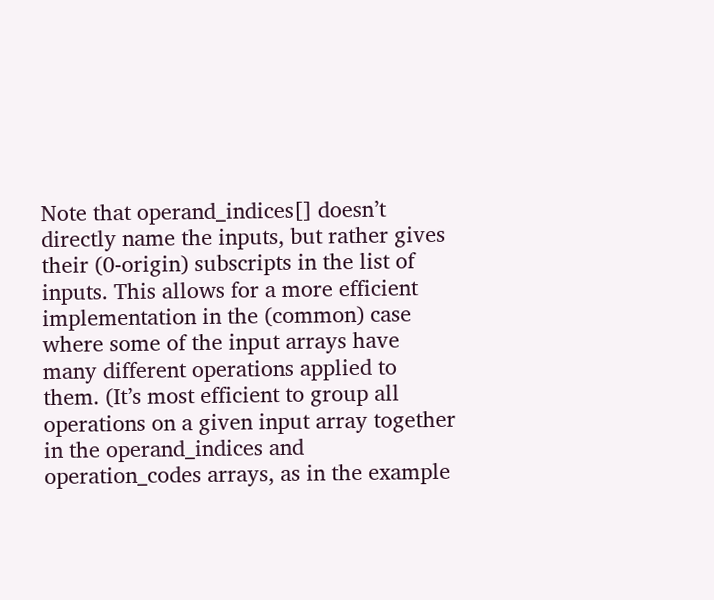Note that operand_indices[] doesn’t directly name the inputs, but rather gives their (0-origin) subscripts in the list of inputs. This allows for a more efficient implementation in the (common) case where some of the input arrays have many different operations applied to them. (It’s most efficient to group all operations on a given input array together in the operand_indices and operation_codes arrays, as in the example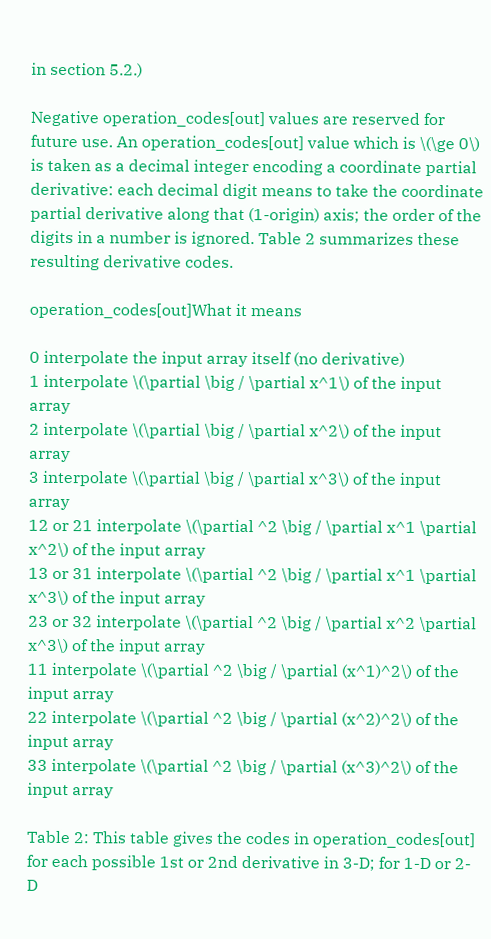in section 5.2.)

Negative operation_codes[out] values are reserved for future use. An operation_codes[out] value which is \(\ge 0\) is taken as a decimal integer encoding a coordinate partial derivative: each decimal digit means to take the coordinate partial derivative along that (1-origin) axis; the order of the digits in a number is ignored. Table 2 summarizes these resulting derivative codes.

operation_codes[out]What it means

0 interpolate the input array itself (no derivative)
1 interpolate \(\partial \big / \partial x^1\) of the input array
2 interpolate \(\partial \big / \partial x^2\) of the input array
3 interpolate \(\partial \big / \partial x^3\) of the input array
12 or 21 interpolate \(\partial ^2 \big / \partial x^1 \partial x^2\) of the input array
13 or 31 interpolate \(\partial ^2 \big / \partial x^1 \partial x^3\) of the input array
23 or 32 interpolate \(\partial ^2 \big / \partial x^2 \partial x^3\) of the input array
11 interpolate \(\partial ^2 \big / \partial (x^1)^2\) of the input array
22 interpolate \(\partial ^2 \big / \partial (x^2)^2\) of the input array
33 interpolate \(\partial ^2 \big / \partial (x^3)^2\) of the input array

Table 2: This table gives the codes in operation_codes[out] for each possible 1st or 2nd derivative in 3-D; for 1-D or 2-D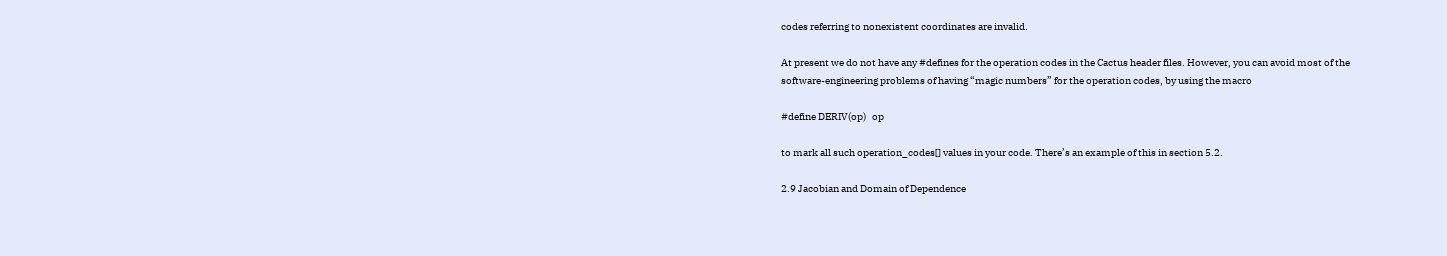codes referring to nonexistent coordinates are invalid.

At present we do not have any #defines for the operation codes in the Cactus header files. However, you can avoid most of the software-engineering problems of having “magic numbers” for the operation codes, by using the macro

#define DERIV(op)   op

to mark all such operation_codes[] values in your code. There’s an example of this in section 5.2.

2.9 Jacobian and Domain of Dependence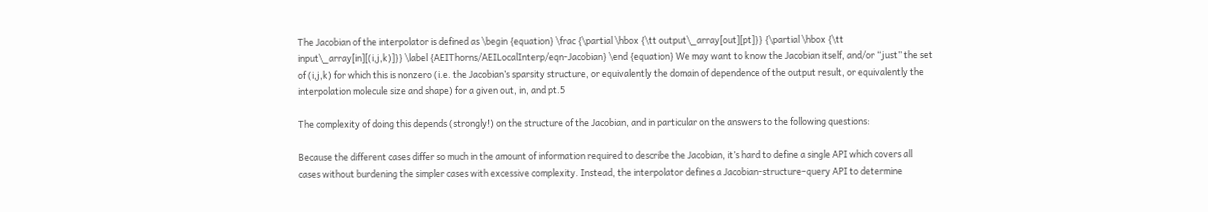The Jacobian of the interpolator is defined as \begin {equation} \frac {\partial \hbox {\tt output\_array[out][pt]}} {\partial \hbox {\tt input\_array[in][(i,j,k)]}} \label {AEIThorns/AEILocalInterp/eqn-Jacobian} \end {equation} We may want to know the Jacobian itself, and/or “just” the set of (i,j,k) for which this is nonzero (i.e. the Jacobian’s sparsity structure, or equivalently the domain of dependence of the output result, or equivalently the interpolation molecule size and shape) for a given out, in, and pt.5

The complexity of doing this depends (strongly!) on the structure of the Jacobian, and in particular on the answers to the following questions:

Because the different cases differ so much in the amount of information required to describe the Jacobian, it’s hard to define a single API which covers all cases without burdening the simpler cases with excessive complexity. Instead, the interpolator defines a Jacobian-structure–query API to determine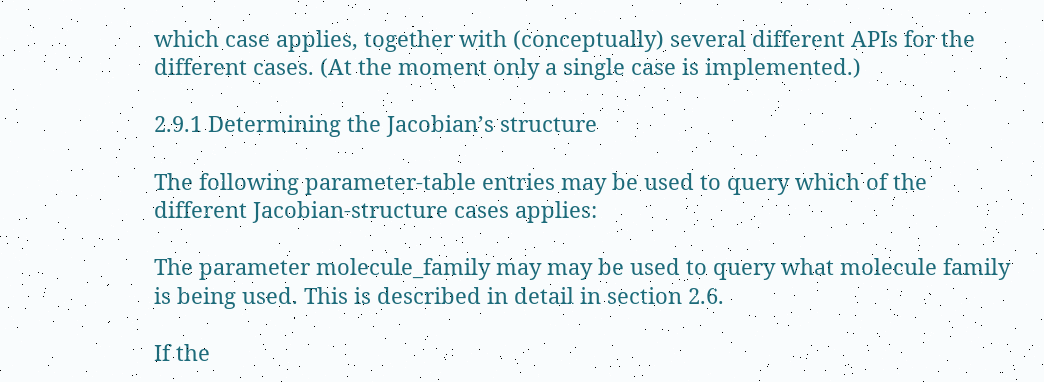which case applies, together with (conceptually) several different APIs for the different cases. (At the moment only a single case is implemented.)

2.9.1 Determining the Jacobian’s structure

The following parameter-table entries may be used to query which of the different Jacobian-structure cases applies:

The parameter molecule_family may may be used to query what molecule family is being used. This is described in detail in section 2.6.

If the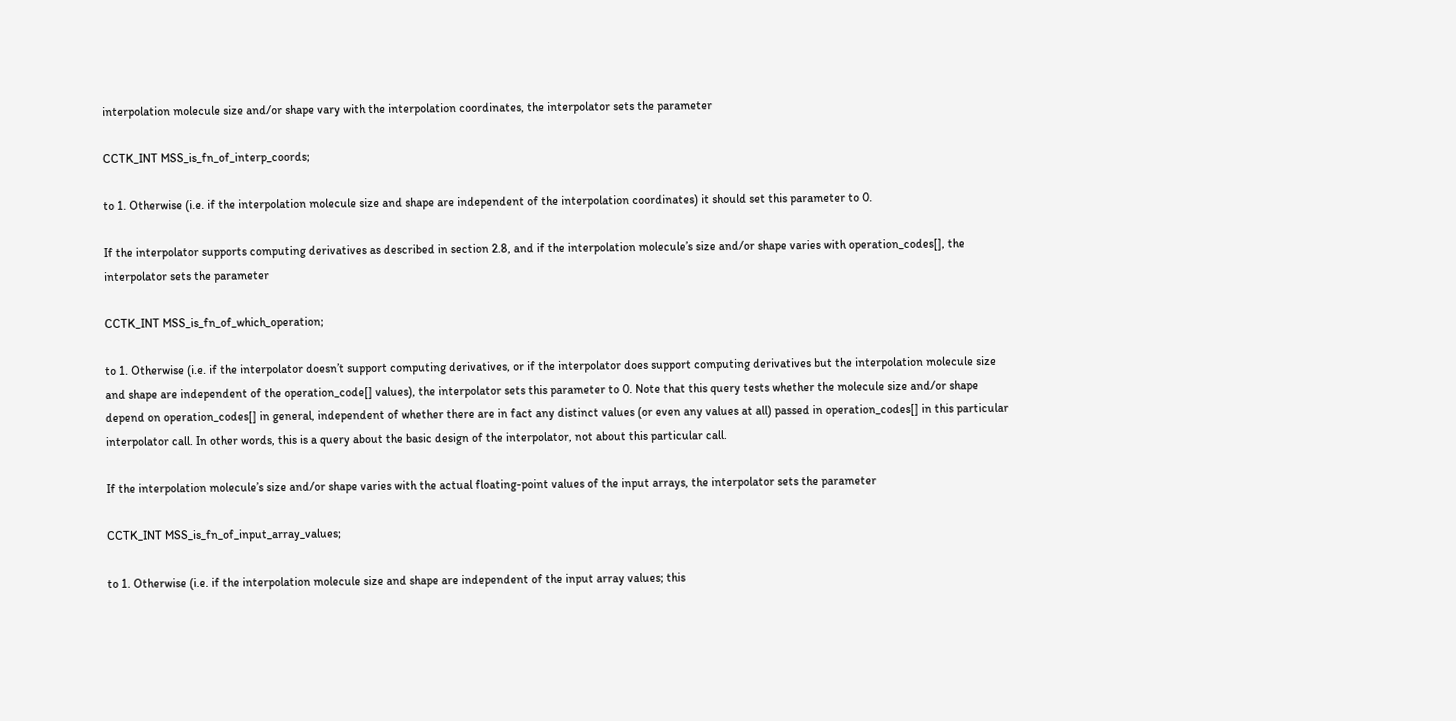interpolation molecule size and/or shape vary with the interpolation coordinates, the interpolator sets the parameter

CCTK_INT MSS_is_fn_of_interp_coords;

to 1. Otherwise (i.e. if the interpolation molecule size and shape are independent of the interpolation coordinates) it should set this parameter to 0.

If the interpolator supports computing derivatives as described in section 2.8, and if the interpolation molecule’s size and/or shape varies with operation_codes[], the interpolator sets the parameter

CCTK_INT MSS_is_fn_of_which_operation;

to 1. Otherwise (i.e. if the interpolator doesn’t support computing derivatives, or if the interpolator does support computing derivatives but the interpolation molecule size and shape are independent of the operation_code[] values), the interpolator sets this parameter to 0. Note that this query tests whether the molecule size and/or shape depend on operation_codes[] in general, independent of whether there are in fact any distinct values (or even any values at all) passed in operation_codes[] in this particular interpolator call. In other words, this is a query about the basic design of the interpolator, not about this particular call.

If the interpolation molecule’s size and/or shape varies with the actual floating-point values of the input arrays, the interpolator sets the parameter

CCTK_INT MSS_is_fn_of_input_array_values;

to 1. Otherwise (i.e. if the interpolation molecule size and shape are independent of the input array values; this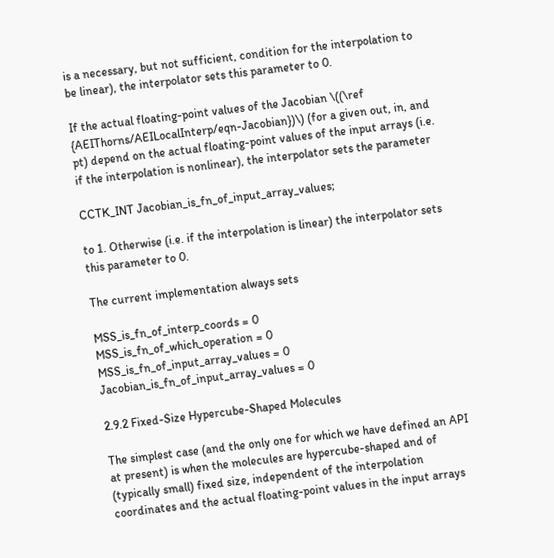is a necessary, but not sufficient, condition for the interpolation to be linear), the interpolator sets this parameter to 0.

If the actual floating-point values of the Jacobian \((\ref {AEIThorns/AEILocalInterp/eqn-Jacobian})\) (for a given out, in, and pt) depend on the actual floating-point values of the input arrays (i.e. if the interpolation is nonlinear), the interpolator sets the parameter

CCTK_INT Jacobian_is_fn_of_input_array_values;

to 1. Otherwise (i.e. if the interpolation is linear) the interpolator sets this parameter to 0.

The current implementation always sets

MSS_is_fn_of_interp_coords = 0
MSS_is_fn_of_which_operation = 0
MSS_is_fn_of_input_array_values = 0
Jacobian_is_fn_of_input_array_values = 0

2.9.2 Fixed-Size Hypercube-Shaped Molecules

The simplest case (and the only one for which we have defined an API at present) is when the molecules are hypercube-shaped and of (typically small) fixed size, independent of the interpolation coordinates and the actual floating-point values in the input arrays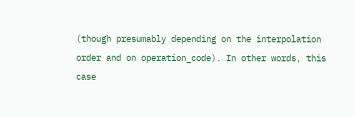(though presumably depending on the interpolation order and on operation_code). In other words, this case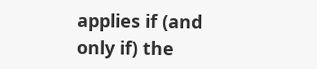applies if (and only if) the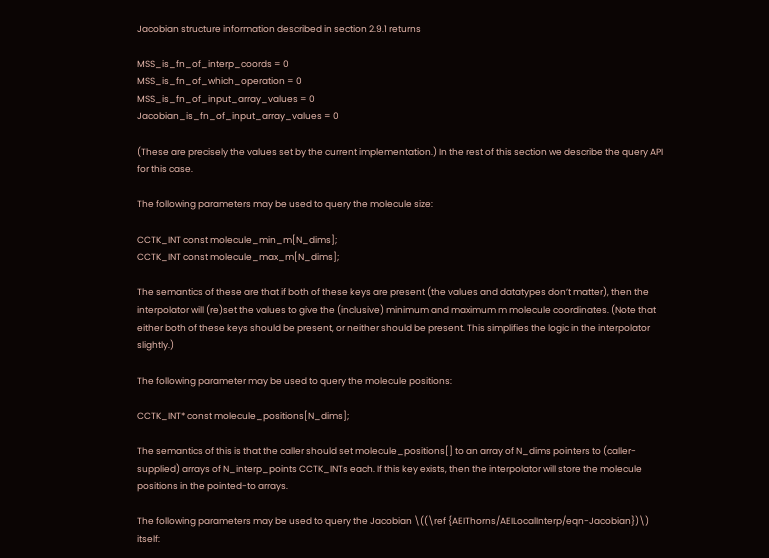Jacobian structure information described in section 2.9.1 returns

MSS_is_fn_of_interp_coords = 0
MSS_is_fn_of_which_operation = 0
MSS_is_fn_of_input_array_values = 0
Jacobian_is_fn_of_input_array_values = 0

(These are precisely the values set by the current implementation.) In the rest of this section we describe the query API for this case.

The following parameters may be used to query the molecule size:

CCTK_INT const molecule_min_m[N_dims];
CCTK_INT const molecule_max_m[N_dims];

The semantics of these are that if both of these keys are present (the values and datatypes don’t matter), then the interpolator will (re)set the values to give the (inclusive) minimum and maximum m molecule coordinates. (Note that either both of these keys should be present, or neither should be present. This simplifies the logic in the interpolator slightly.)

The following parameter may be used to query the molecule positions:

CCTK_INT* const molecule_positions[N_dims];

The semantics of this is that the caller should set molecule_positions[] to an array of N_dims pointers to (caller-supplied) arrays of N_interp_points CCTK_INTs each. If this key exists, then the interpolator will store the molecule positions in the pointed-to arrays.

The following parameters may be used to query the Jacobian \((\ref {AEIThorns/AEILocalInterp/eqn-Jacobian})\) itself: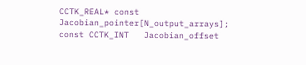CCTK_REAL* const Jacobian_pointer[N_output_arrays];
const CCTK_INT   Jacobian_offset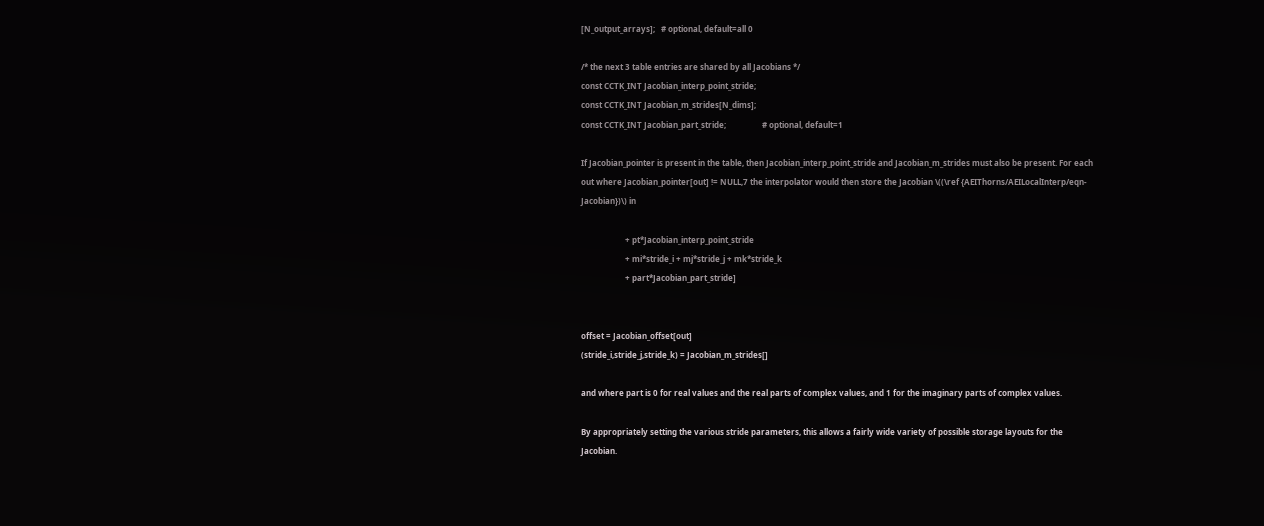[N_output_arrays];   # optional, default=all 0

/* the next 3 table entries are shared by all Jacobians */
const CCTK_INT Jacobian_interp_point_stride;
const CCTK_INT Jacobian_m_strides[N_dims];
const CCTK_INT Jacobian_part_stride;                  # optional, default=1

If Jacobian_pointer is present in the table, then Jacobian_interp_point_stride and Jacobian_m_strides must also be present. For each out where Jacobian_pointer[out] != NULL,7 the interpolator would then store the Jacobian \((\ref {AEIThorns/AEILocalInterp/eqn-Jacobian})\) in

                      + pt*Jacobian_interp_point_stride
                      + mi*stride_i + mj*stride_j + mk*stride_k
                      + part*Jacobian_part_stride]


offset = Jacobian_offset[out]
(stride_i,stride_j,stride_k) = Jacobian_m_strides[]

and where part is 0 for real values and the real parts of complex values, and 1 for the imaginary parts of complex values.

By appropriately setting the various stride parameters, this allows a fairly wide variety of possible storage layouts for the Jacobian.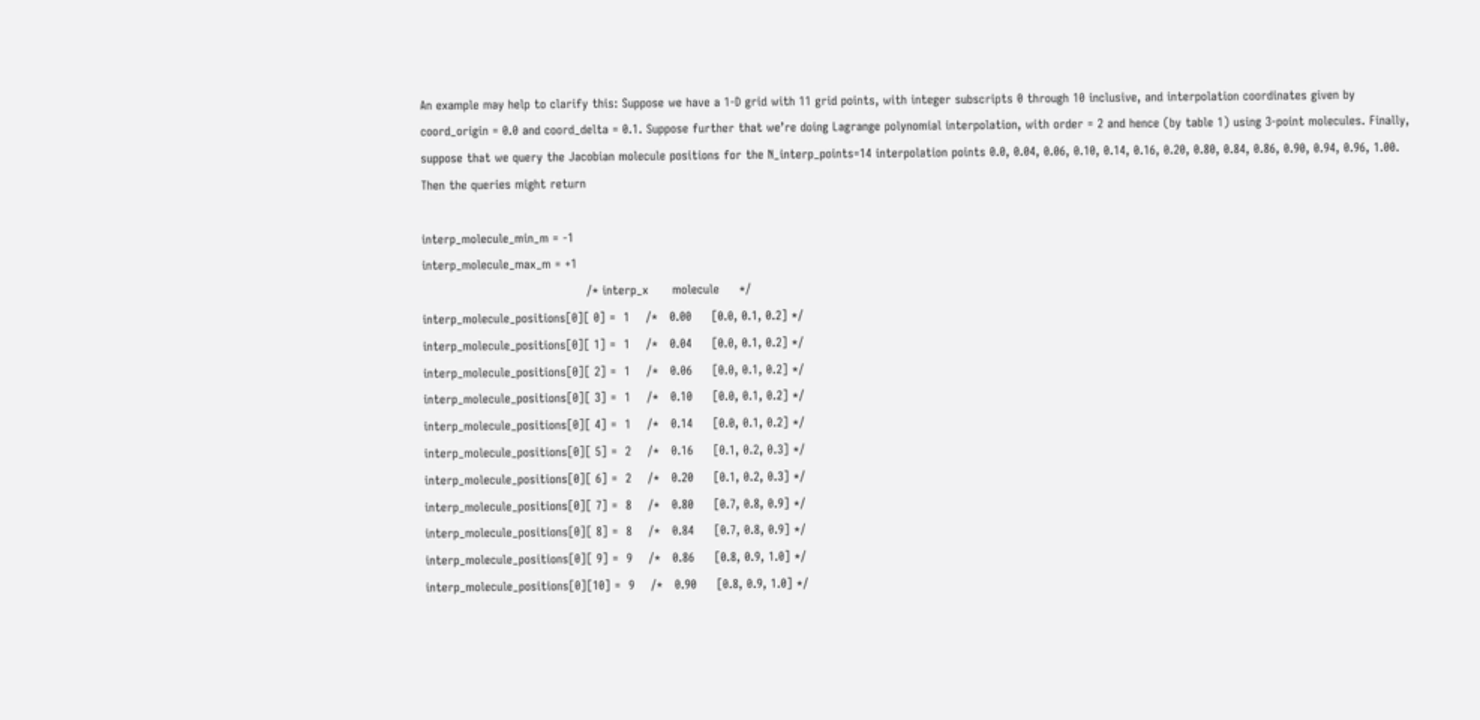An example may help to clarify this: Suppose we have a 1-D grid with 11 grid points, with integer subscripts 0 through 10 inclusive, and interpolation coordinates given by coord_origin = 0.0 and coord_delta = 0.1. Suppose further that we’re doing Lagrange polynomial interpolation, with order = 2 and hence (by table 1) using 3-point molecules. Finally, suppose that we query the Jacobian molecule positions for the N_interp_points=14 interpolation points 0.0, 0.04, 0.06, 0.10, 0.14, 0.16, 0.20, 0.80, 0.84, 0.86, 0.90, 0.94, 0.96, 1.00. Then the queries might return

interp_molecule_min_m = -1
interp_molecule_max_m = +1
                                         /* interp_x      molecule     */
interp_molecule_positions[0][ 0] =  1    /*   0.00     [0.0, 0.1, 0.2] */
interp_molecule_positions[0][ 1] =  1    /*   0.04     [0.0, 0.1, 0.2] */
interp_molecule_positions[0][ 2] =  1    /*   0.06     [0.0, 0.1, 0.2] */
interp_molecule_positions[0][ 3] =  1    /*   0.10     [0.0, 0.1, 0.2] */
interp_molecule_positions[0][ 4] =  1    /*   0.14     [0.0, 0.1, 0.2] */
interp_molecule_positions[0][ 5] =  2    /*   0.16     [0.1, 0.2, 0.3] */
interp_molecule_positions[0][ 6] =  2    /*   0.20     [0.1, 0.2, 0.3] */
interp_molecule_positions[0][ 7] =  8    /*   0.80     [0.7, 0.8, 0.9] */
interp_molecule_positions[0][ 8] =  8    /*   0.84     [0.7, 0.8, 0.9] */
interp_molecule_positions[0][ 9] =  9    /*   0.86     [0.8, 0.9, 1.0] */
interp_molecule_positions[0][10] =  9    /*   0.90     [0.8, 0.9, 1.0] */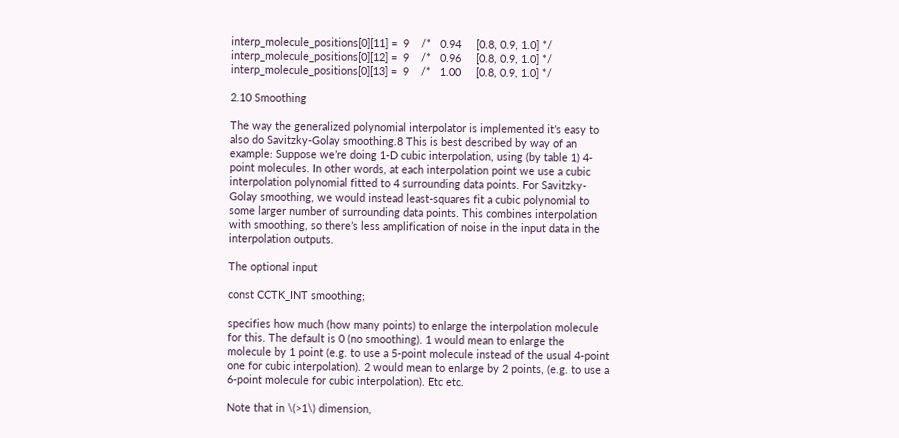interp_molecule_positions[0][11] =  9    /*   0.94     [0.8, 0.9, 1.0] */
interp_molecule_positions[0][12] =  9    /*   0.96     [0.8, 0.9, 1.0] */
interp_molecule_positions[0][13] =  9    /*   1.00     [0.8, 0.9, 1.0] */

2.10 Smoothing

The way the generalized polynomial interpolator is implemented it’s easy to also do Savitzky-Golay smoothing.8 This is best described by way of an example: Suppose we’re doing 1-D cubic interpolation, using (by table 1) 4-point molecules. In other words, at each interpolation point we use a cubic interpolation polynomial fitted to 4 surrounding data points. For Savitzky-Golay smoothing, we would instead least-squares fit a cubic polynomial to some larger number of surrounding data points. This combines interpolation with smoothing, so there’s less amplification of noise in the input data in the interpolation outputs.

The optional input

const CCTK_INT smoothing;

specifies how much (how many points) to enlarge the interpolation molecule for this. The default is 0 (no smoothing). 1 would mean to enlarge the molecule by 1 point (e.g. to use a 5-point molecule instead of the usual 4-point one for cubic interpolation). 2 would mean to enlarge by 2 points, (e.g. to use a 6-point molecule for cubic interpolation). Etc etc.

Note that in \(>1\) dimension,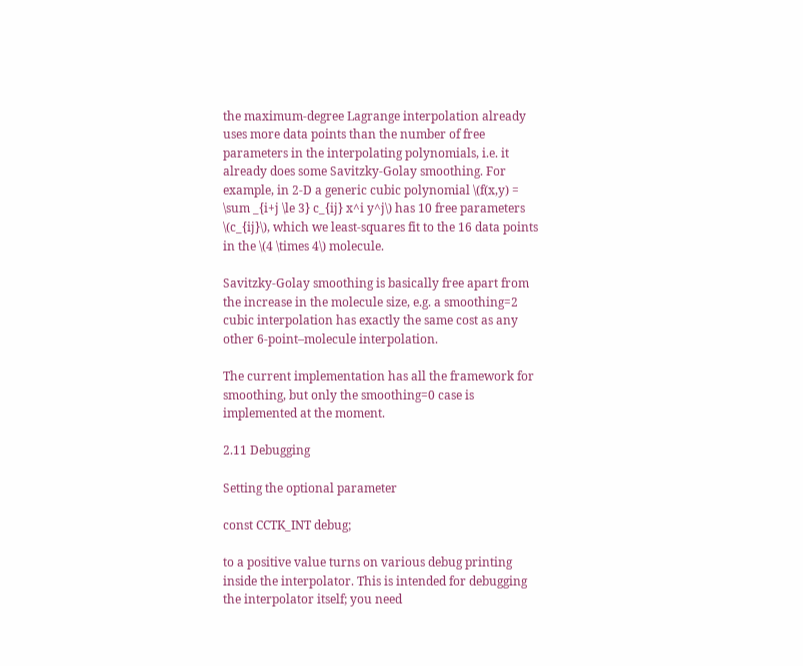the maximum-degree Lagrange interpolation already uses more data points than the number of free parameters in the interpolating polynomials, i.e. it already does some Savitzky-Golay smoothing. For example, in 2-D a generic cubic polynomial \(f(x,y) = \sum _{i+j \le 3} c_{ij} x^i y^j\) has 10 free parameters \(c_{ij}\), which we least-squares fit to the 16 data points in the \(4 \times 4\) molecule.

Savitzky-Golay smoothing is basically free apart from the increase in the molecule size, e.g. a smoothing=2 cubic interpolation has exactly the same cost as any other 6-point–molecule interpolation.

The current implementation has all the framework for smoothing, but only the smoothing=0 case is implemented at the moment.

2.11 Debugging

Setting the optional parameter

const CCTK_INT debug;

to a positive value turns on various debug printing inside the interpolator. This is intended for debugging the interpolator itself; you need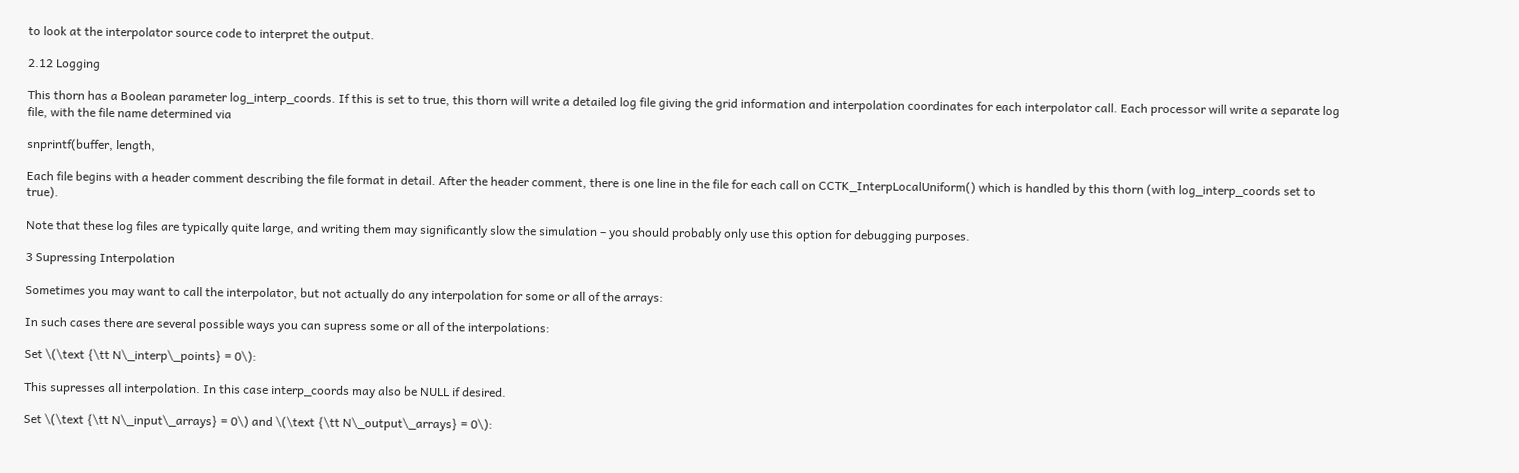to look at the interpolator source code to interpret the output.

2.12 Logging

This thorn has a Boolean parameter log_interp_coords. If this is set to true, this thorn will write a detailed log file giving the grid information and interpolation coordinates for each interpolator call. Each processor will write a separate log file, with the file name determined via

snprintf(buffer, length,

Each file begins with a header comment describing the file format in detail. After the header comment, there is one line in the file for each call on CCTK_InterpLocalUniform() which is handled by this thorn (with log_interp_coords set to true).

Note that these log files are typically quite large, and writing them may significantly slow the simulation – you should probably only use this option for debugging purposes.

3 Supressing Interpolation

Sometimes you may want to call the interpolator, but not actually do any interpolation for some or all of the arrays:

In such cases there are several possible ways you can supress some or all of the interpolations:

Set \(\text {\tt N\_interp\_points} = 0\):

This supresses all interpolation. In this case interp_coords may also be NULL if desired.

Set \(\text {\tt N\_input\_arrays} = 0\) and \(\text {\tt N\_output\_arrays} = 0\):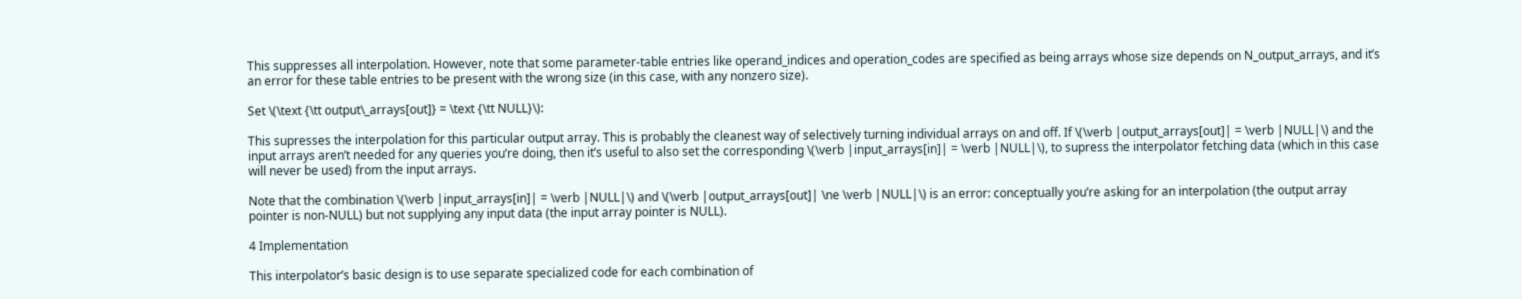This suppresses all interpolation. However, note that some parameter-table entries like operand_indices and operation_codes are specified as being arrays whose size depends on N_output_arrays, and it’s an error for these table entries to be present with the wrong size (in this case, with any nonzero size).

Set \(\text {\tt output\_arrays[out]} = \text {\tt NULL}\):

This supresses the interpolation for this particular output array. This is probably the cleanest way of selectively turning individual arrays on and off. If \(\verb |output_arrays[out]| = \verb |NULL|\) and the input arrays aren’t needed for any queries you’re doing, then it’s useful to also set the corresponding \(\verb |input_arrays[in]| = \verb |NULL|\), to supress the interpolator fetching data (which in this case will never be used) from the input arrays.

Note that the combination \(\verb |input_arrays[in]| = \verb |NULL|\) and \(\verb |output_arrays[out]| \ne \verb |NULL|\) is an error: conceptually you’re asking for an interpolation (the output array pointer is non-NULL) but not supplying any input data (the input array pointer is NULL).

4 Implementation

This interpolator’s basic design is to use separate specialized code for each combination of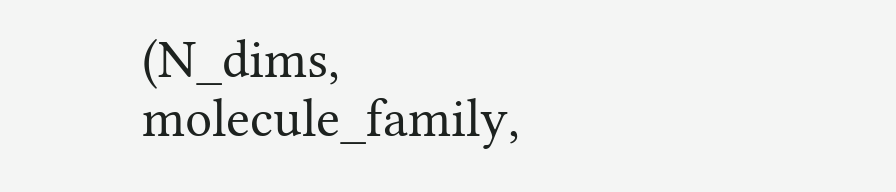(N_dims, molecule_family,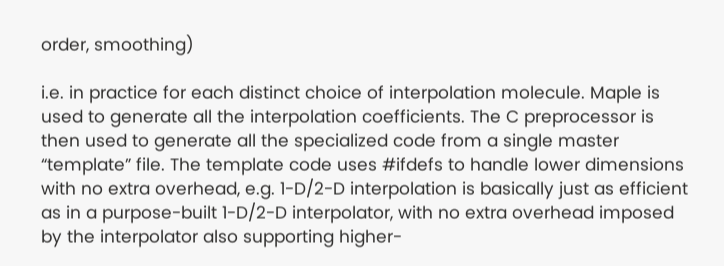order, smoothing)

i.e. in practice for each distinct choice of interpolation molecule. Maple is used to generate all the interpolation coefficients. The C preprocessor is then used to generate all the specialized code from a single master “template” file. The template code uses #ifdefs to handle lower dimensions with no extra overhead, e.g. 1-D/2-D interpolation is basically just as efficient as in a purpose-built 1-D/2-D interpolator, with no extra overhead imposed by the interpolator also supporting higher-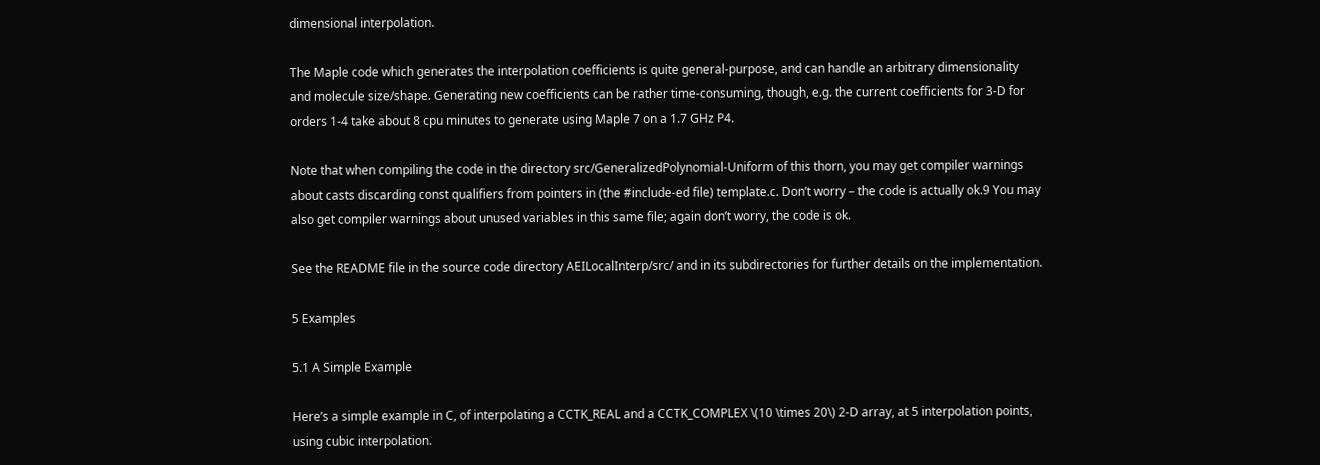dimensional interpolation.

The Maple code which generates the interpolation coefficients is quite general-purpose, and can handle an arbitrary dimensionality and molecule size/shape. Generating new coefficients can be rather time-consuming, though, e.g. the current coefficients for 3-D for orders 1-4 take about 8 cpu minutes to generate using Maple 7 on a 1.7 GHz P4.

Note that when compiling the code in the directory src/GeneralizedPolynomial-Uniform of this thorn, you may get compiler warnings about casts discarding const qualifiers from pointers in (the #include-ed file) template.c. Don’t worry – the code is actually ok.9 You may also get compiler warnings about unused variables in this same file; again don’t worry, the code is ok.

See the README file in the source code directory AEILocalInterp/src/ and in its subdirectories for further details on the implementation.

5 Examples

5.1 A Simple Example

Here’s a simple example in C, of interpolating a CCTK_REAL and a CCTK_COMPLEX \(10 \times 20\) 2-D array, at 5 interpolation points, using cubic interpolation.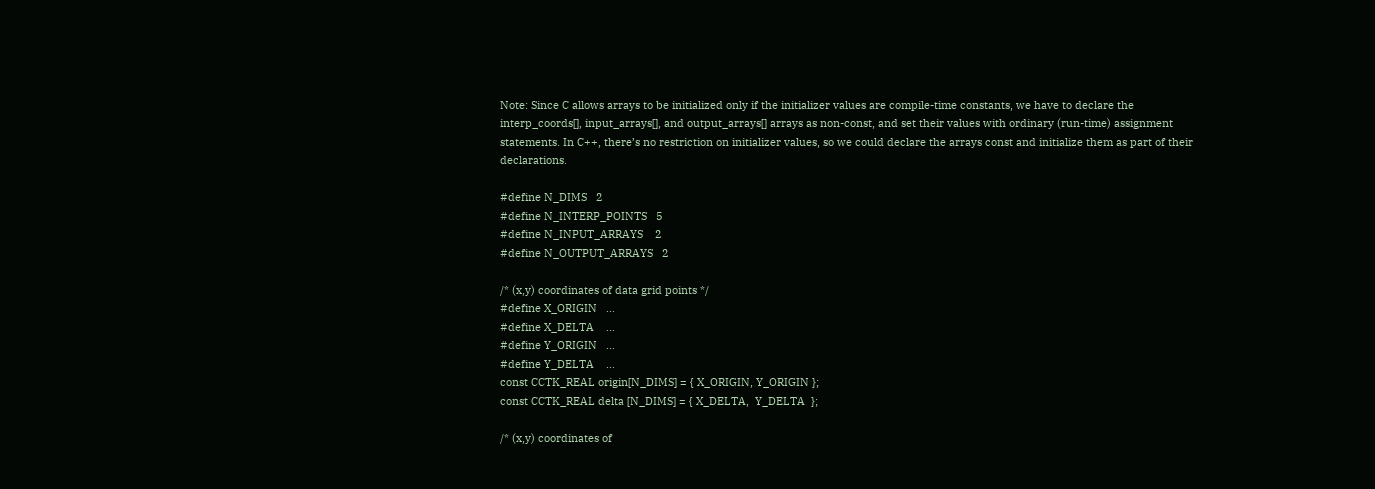Note: Since C allows arrays to be initialized only if the initializer values are compile-time constants, we have to declare the interp_coords[], input_arrays[], and output_arrays[] arrays as non-const, and set their values with ordinary (run-time) assignment statements. In C++, there’s no restriction on initializer values, so we could declare the arrays const and initialize them as part of their declarations.

#define N_DIMS   2
#define N_INTERP_POINTS   5
#define N_INPUT_ARRAYS    2
#define N_OUTPUT_ARRAYS   2

/* (x,y) coordinates of data grid points */
#define X_ORIGIN   ...
#define X_DELTA    ...
#define Y_ORIGIN   ...
#define Y_DELTA    ...
const CCTK_REAL origin[N_DIMS] = { X_ORIGIN, Y_ORIGIN };
const CCTK_REAL delta [N_DIMS] = { X_DELTA,  Y_DELTA  };

/* (x,y) coordinates of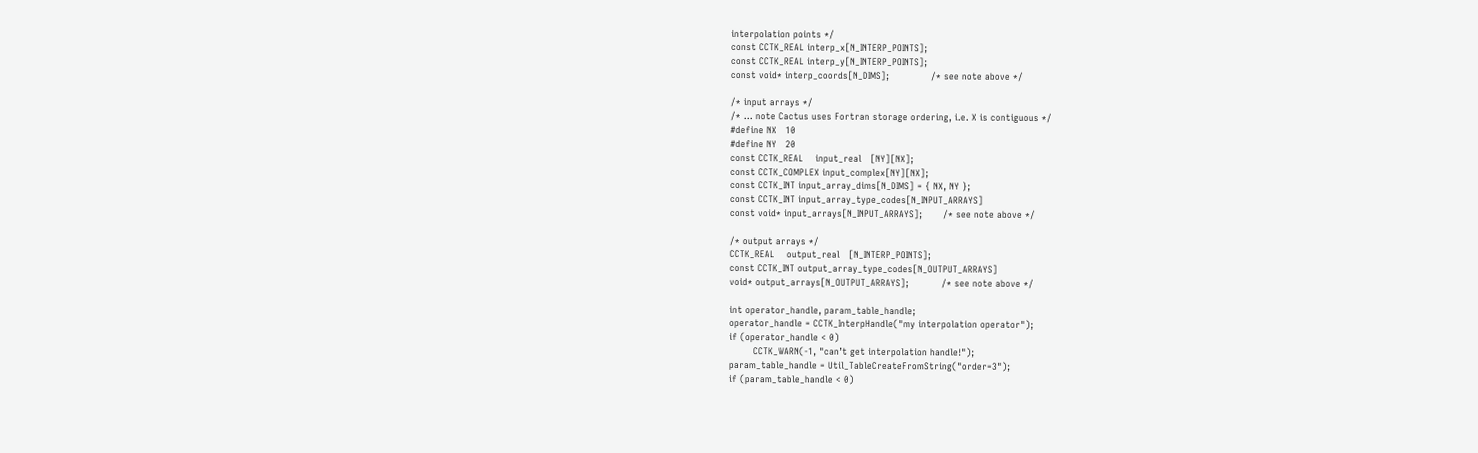interpolation points */
const CCTK_REAL interp_x[N_INTERP_POINTS];
const CCTK_REAL interp_y[N_INTERP_POINTS];
const void* interp_coords[N_DIMS];              /* see note above */

/* input arrays */
/* ... note Cactus uses Fortran storage ordering, i.e. X is contiguous */
#define NX   10
#define NY   20
const CCTK_REAL    input_real   [NY][NX];
const CCTK_COMPLEX input_complex[NY][NX];
const CCTK_INT input_array_dims[N_DIMS] = { NX, NY };
const CCTK_INT input_array_type_codes[N_INPUT_ARRAYS]
const void* input_arrays[N_INPUT_ARRAYS];       /* see note above */

/* output arrays */
CCTK_REAL    output_real   [N_INTERP_POINTS];
const CCTK_INT output_array_type_codes[N_OUTPUT_ARRAYS]
void* output_arrays[N_OUTPUT_ARRAYS];           /* see note above */

int operator_handle, param_table_handle;
operator_handle = CCTK_InterpHandle("my interpolation operator");
if (operator_handle < 0)
        CCTK_WARN(-1, "can’t get interpolation handle!");
param_table_handle = Util_TableCreateFromString("order=3");
if (param_table_handle < 0)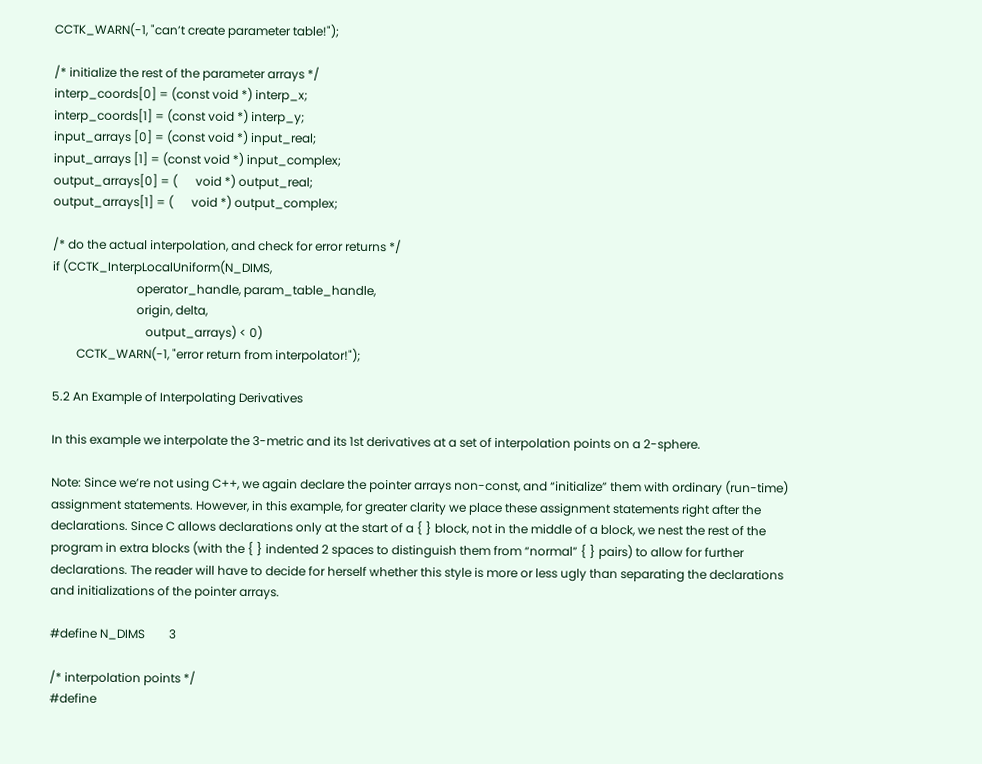CCTK_WARN(-1, "can’t create parameter table!");

/* initialize the rest of the parameter arrays */
interp_coords[0] = (const void *) interp_x;
interp_coords[1] = (const void *) interp_y;
input_arrays [0] = (const void *) input_real;
input_arrays [1] = (const void *) input_complex;
output_arrays[0] = (      void *) output_real;
output_arrays[1] = (      void *) output_complex;

/* do the actual interpolation, and check for error returns */
if (CCTK_InterpLocalUniform(N_DIMS,
                            operator_handle, param_table_handle,
                            origin, delta,
                               output_arrays) < 0)
        CCTK_WARN(-1, "error return from interpolator!");

5.2 An Example of Interpolating Derivatives

In this example we interpolate the 3-metric and its 1st derivatives at a set of interpolation points on a 2-sphere.

Note: Since we’re not using C++, we again declare the pointer arrays non-const, and “initialize” them with ordinary (run-time) assignment statements. However, in this example, for greater clarity we place these assignment statements right after the declarations. Since C allows declarations only at the start of a { } block, not in the middle of a block, we nest the rest of the program in extra blocks (with the { } indented 2 spaces to distinguish them from “normal” { } pairs) to allow for further declarations. The reader will have to decide for herself whether this style is more or less ugly than separating the declarations and initializations of the pointer arrays.

#define N_DIMS        3

/* interpolation points */
#define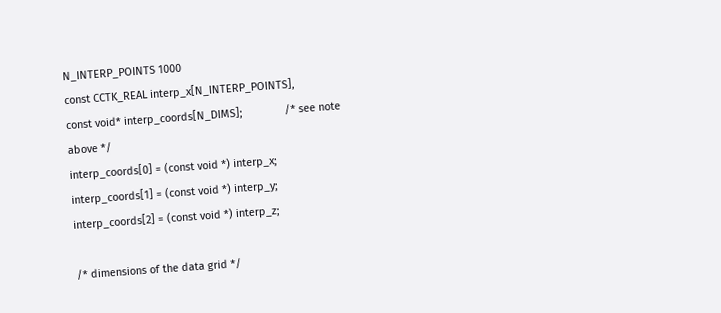N_INTERP_POINTS 1000
const CCTK_REAL interp_x[N_INTERP_POINTS],
const void* interp_coords[N_DIMS];              /* see note above */
interp_coords[0] = (const void *) interp_x;
interp_coords[1] = (const void *) interp_y;
interp_coords[2] = (const void *) interp_z;

/* dimensions of the data grid */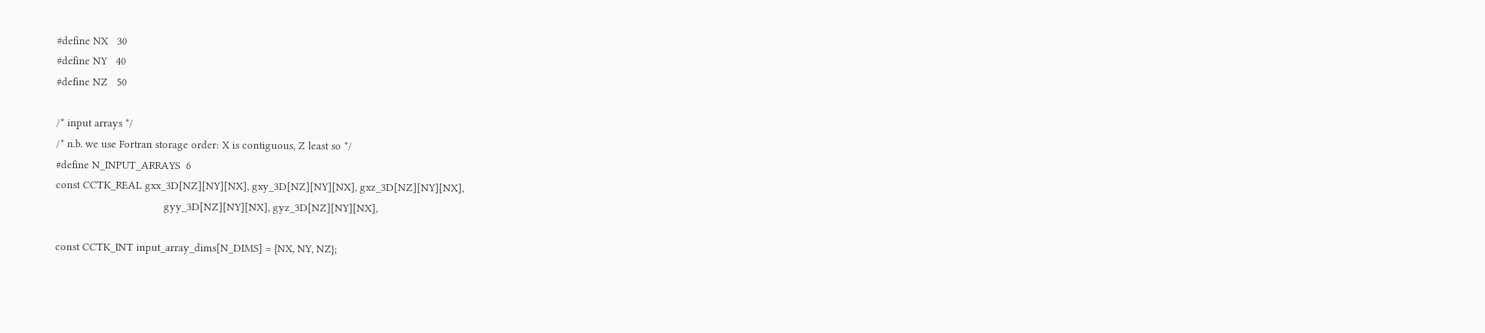#define NX   30
#define NY   40
#define NZ   50

/* input arrays */
/* n.b. we use Fortran storage order: X is contiguous, Z least so */
#define N_INPUT_ARRAYS  6
const CCTK_REAL gxx_3D[NZ][NY][NX], gxy_3D[NZ][NY][NX], gxz_3D[NZ][NY][NX],
                                    gyy_3D[NZ][NY][NX], gyz_3D[NZ][NY][NX],

const CCTK_INT input_array_dims[N_DIMS] = {NX, NY, NZ};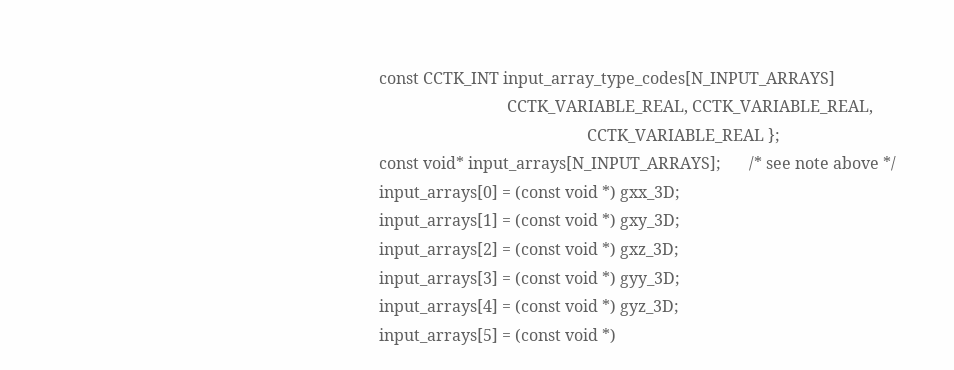const CCTK_INT input_array_type_codes[N_INPUT_ARRAYS]
                                CCTK_VARIABLE_REAL, CCTK_VARIABLE_REAL,
                                                    CCTK_VARIABLE_REAL };
const void* input_arrays[N_INPUT_ARRAYS];       /* see note above */
input_arrays[0] = (const void *) gxx_3D;
input_arrays[1] = (const void *) gxy_3D;
input_arrays[2] = (const void *) gxz_3D;
input_arrays[3] = (const void *) gyy_3D;
input_arrays[4] = (const void *) gyz_3D;
input_arrays[5] = (const void *)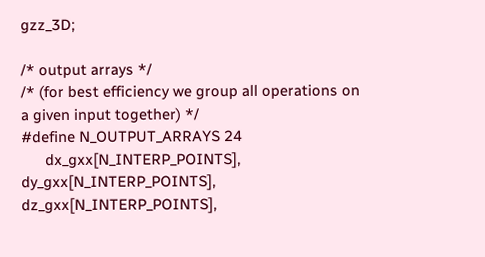gzz_3D;

/* output arrays */
/* (for best efficiency we group all operations on a given input together) */
#define N_OUTPUT_ARRAYS 24
      dx_gxx[N_INTERP_POINTS], dy_gxx[N_INTERP_POINTS], dz_gxx[N_INTERP_POINTS],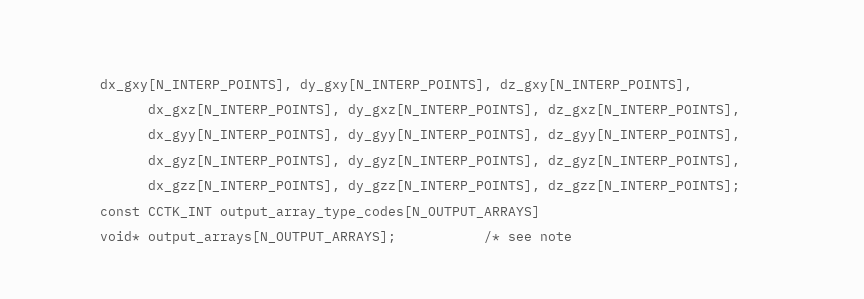dx_gxy[N_INTERP_POINTS], dy_gxy[N_INTERP_POINTS], dz_gxy[N_INTERP_POINTS],
      dx_gxz[N_INTERP_POINTS], dy_gxz[N_INTERP_POINTS], dz_gxz[N_INTERP_POINTS],
      dx_gyy[N_INTERP_POINTS], dy_gyy[N_INTERP_POINTS], dz_gyy[N_INTERP_POINTS],
      dx_gyz[N_INTERP_POINTS], dy_gyz[N_INTERP_POINTS], dz_gyz[N_INTERP_POINTS],
      dx_gzz[N_INTERP_POINTS], dy_gzz[N_INTERP_POINTS], dz_gzz[N_INTERP_POINTS];
const CCTK_INT output_array_type_codes[N_OUTPUT_ARRAYS]
void* output_arrays[N_OUTPUT_ARRAYS];           /* see note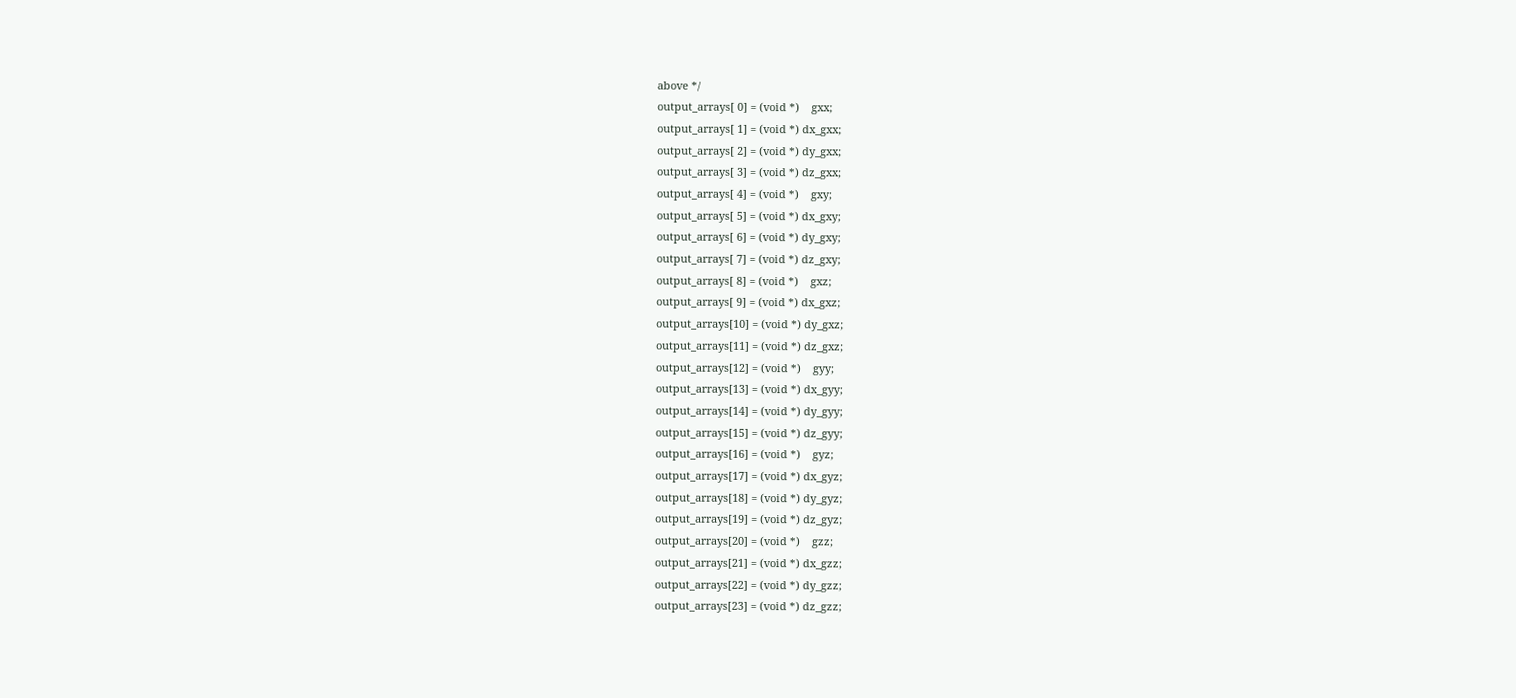above */
output_arrays[ 0] = (void *)    gxx;
output_arrays[ 1] = (void *) dx_gxx;
output_arrays[ 2] = (void *) dy_gxx;
output_arrays[ 3] = (void *) dz_gxx;
output_arrays[ 4] = (void *)    gxy;
output_arrays[ 5] = (void *) dx_gxy;
output_arrays[ 6] = (void *) dy_gxy;
output_arrays[ 7] = (void *) dz_gxy;
output_arrays[ 8] = (void *)    gxz;
output_arrays[ 9] = (void *) dx_gxz;
output_arrays[10] = (void *) dy_gxz;
output_arrays[11] = (void *) dz_gxz;
output_arrays[12] = (void *)    gyy;
output_arrays[13] = (void *) dx_gyy;
output_arrays[14] = (void *) dy_gyy;
output_arrays[15] = (void *) dz_gyy;
output_arrays[16] = (void *)    gyz;
output_arrays[17] = (void *) dx_gyz;
output_arrays[18] = (void *) dy_gyz;
output_arrays[19] = (void *) dz_gyz;
output_arrays[20] = (void *)    gzz;
output_arrays[21] = (void *) dx_gzz;
output_arrays[22] = (void *) dy_gzz;
output_arrays[23] = (void *) dz_gzz;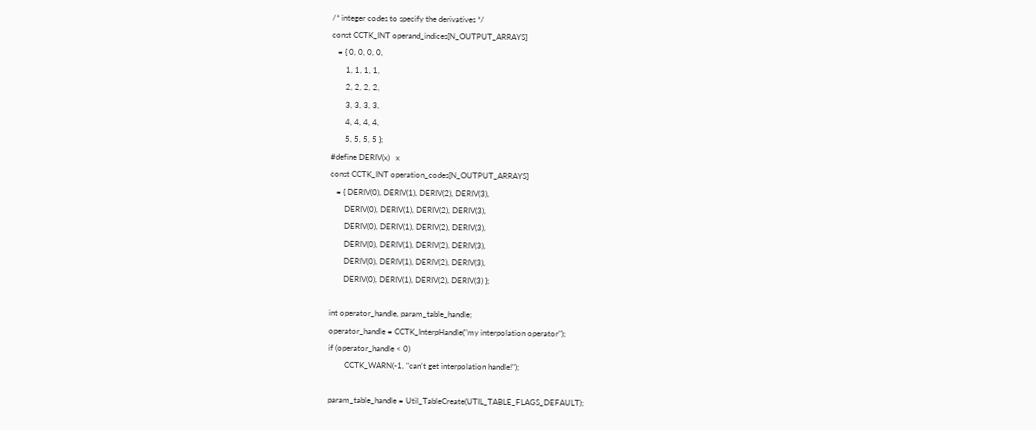/* integer codes to specify the derivatives */
const CCTK_INT operand_indices[N_OUTPUT_ARRAYS]
   = { 0, 0, 0, 0,
       1, 1, 1, 1,
       2, 2, 2, 2,
       3, 3, 3, 3,
       4, 4, 4, 4,
       5, 5, 5, 5 };
#define DERIV(x)   x
const CCTK_INT operation_codes[N_OUTPUT_ARRAYS]
   = { DERIV(0), DERIV(1), DERIV(2), DERIV(3),
       DERIV(0), DERIV(1), DERIV(2), DERIV(3),
       DERIV(0), DERIV(1), DERIV(2), DERIV(3),
       DERIV(0), DERIV(1), DERIV(2), DERIV(3),
       DERIV(0), DERIV(1), DERIV(2), DERIV(3),
       DERIV(0), DERIV(1), DERIV(2), DERIV(3) };

int operator_handle, param_table_handle;
operator_handle = CCTK_InterpHandle("my interpolation operator");
if (operator_handle < 0)
        CCTK_WARN(-1, "can’t get interpolation handle!");

param_table_handle = Util_TableCreate(UTIL_TABLE_FLAGS_DEFAULT);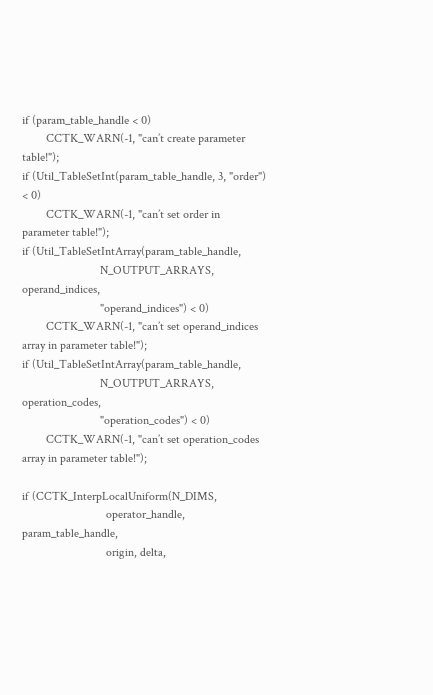if (param_table_handle < 0)
        CCTK_WARN(-1, "can’t create parameter table!");
if (Util_TableSetInt(param_table_handle, 3, "order") < 0)
        CCTK_WARN(-1, "can’t set order in parameter table!");
if (Util_TableSetIntArray(param_table_handle,
                          N_OUTPUT_ARRAYS, operand_indices,
                          "operand_indices") < 0)
        CCTK_WARN(-1, "can’t set operand_indices array in parameter table!");
if (Util_TableSetIntArray(param_table_handle,
                          N_OUTPUT_ARRAYS, operation_codes,
                          "operation_codes") < 0)
        CCTK_WARN(-1, "can’t set operation_codes array in parameter table!");

if (CCTK_InterpLocalUniform(N_DIMS,
                            operator_handle, param_table_handle,
                            origin, delta,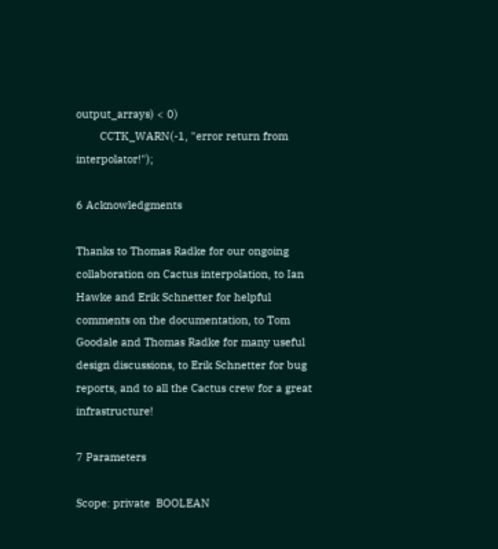output_arrays) < 0)
        CCTK_WARN(-1, "error return from interpolator!");

6 Acknowledgments

Thanks to Thomas Radke for our ongoing collaboration on Cactus interpolation, to Ian Hawke and Erik Schnetter for helpful comments on the documentation, to Tom Goodale and Thomas Radke for many useful design discussions, to Erik Schnetter for bug reports, and to all the Cactus crew for a great infrastructure!

7 Parameters

Scope: private  BOOLEAN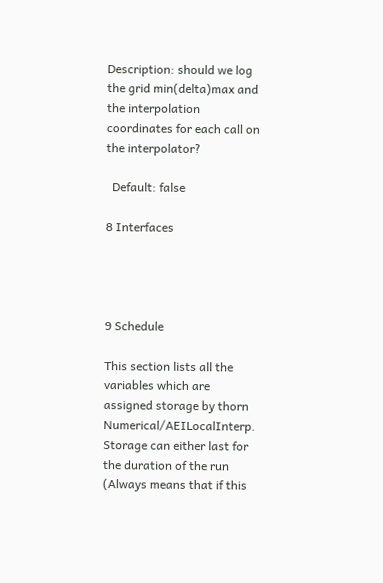Description: should we log the grid min(delta)max and the interpolation coordinates for each call on the interpolator?

  Default: false

8 Interfaces




9 Schedule

This section lists all the variables which are assigned storage by thorn Numerical/AEILocalInterp. Storage can either last for the duration of the run (Always means that if this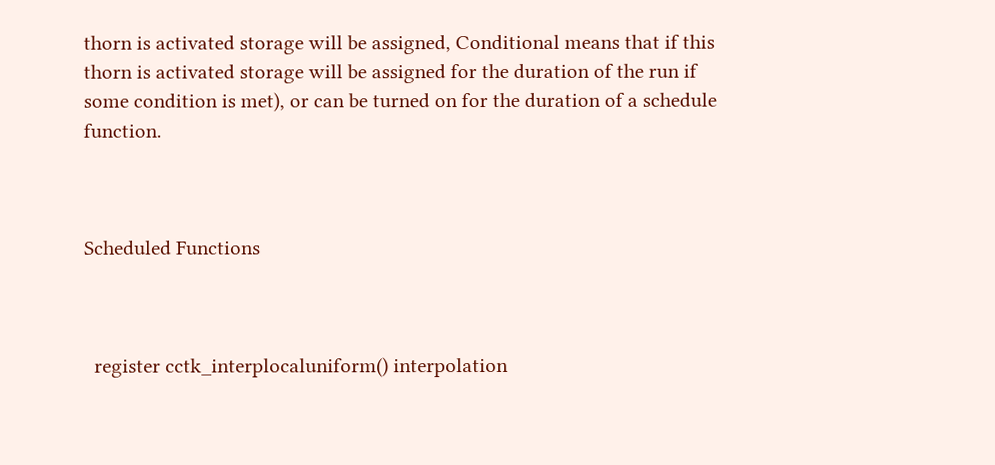thorn is activated storage will be assigned, Conditional means that if this thorn is activated storage will be assigned for the duration of the run if some condition is met), or can be turned on for the duration of a schedule function.



Scheduled Functions



  register cctk_interplocaluniform() interpolation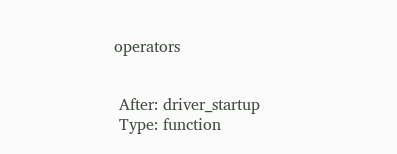operators


 After: driver_startup
 Type: function